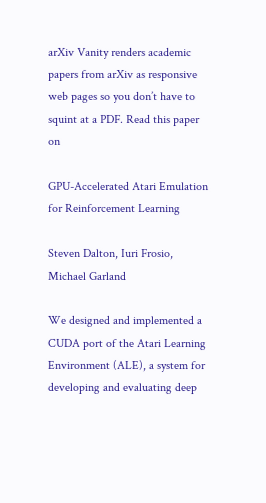arXiv Vanity renders academic papers from arXiv as responsive web pages so you don’t have to squint at a PDF. Read this paper on

GPU-Accelerated Atari Emulation for Reinforcement Learning

Steven Dalton, Iuri Frosio, Michael Garland

We designed and implemented a CUDA port of the Atari Learning Environment (ALE), a system for developing and evaluating deep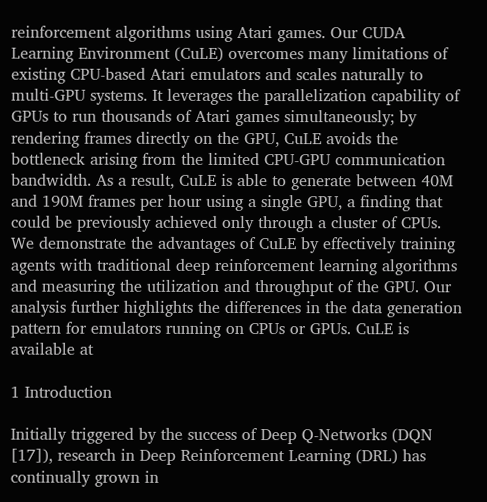reinforcement algorithms using Atari games. Our CUDA Learning Environment (CuLE) overcomes many limitations of existing CPU-based Atari emulators and scales naturally to multi-GPU systems. It leverages the parallelization capability of GPUs to run thousands of Atari games simultaneously; by rendering frames directly on the GPU, CuLE avoids the bottleneck arising from the limited CPU-GPU communication bandwidth. As a result, CuLE is able to generate between 40M and 190M frames per hour using a single GPU, a finding that could be previously achieved only through a cluster of CPUs. We demonstrate the advantages of CuLE by effectively training agents with traditional deep reinforcement learning algorithms and measuring the utilization and throughput of the GPU. Our analysis further highlights the differences in the data generation pattern for emulators running on CPUs or GPUs. CuLE is available at

1 Introduction

Initially triggered by the success of Deep Q-Networks (DQN [17]), research in Deep Reinforcement Learning (DRL) has continually grown in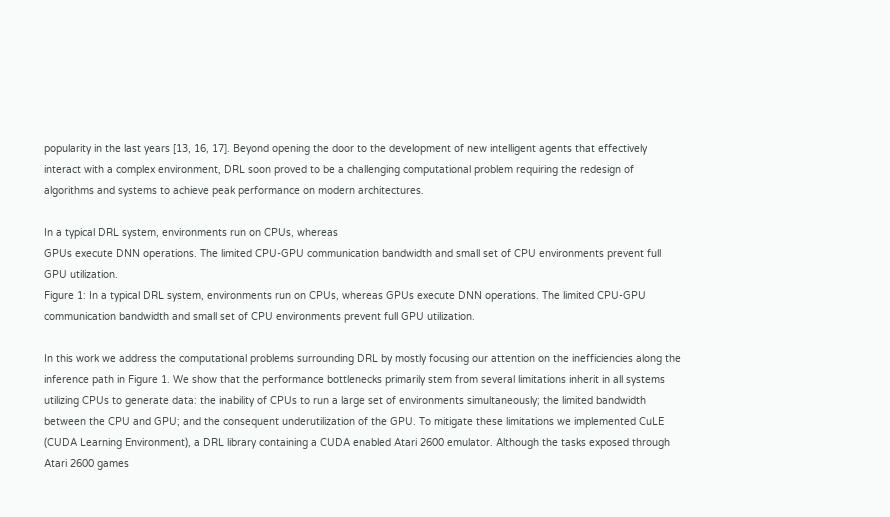popularity in the last years [13, 16, 17]. Beyond opening the door to the development of new intelligent agents that effectively interact with a complex environment, DRL soon proved to be a challenging computational problem requiring the redesign of algorithms and systems to achieve peak performance on modern architectures.

In a typical DRL system, environments run on CPUs, whereas
GPUs execute DNN operations. The limited CPU-GPU communication bandwidth and small set of CPU environments prevent full GPU utilization.
Figure 1: In a typical DRL system, environments run on CPUs, whereas GPUs execute DNN operations. The limited CPU-GPU communication bandwidth and small set of CPU environments prevent full GPU utilization.

In this work we address the computational problems surrounding DRL by mostly focusing our attention on the inefficiencies along the inference path in Figure 1. We show that the performance bottlenecks primarily stem from several limitations inherit in all systems utilizing CPUs to generate data: the inability of CPUs to run a large set of environments simultaneously; the limited bandwidth between the CPU and GPU; and the consequent underutilization of the GPU. To mitigate these limitations we implemented CuLE (CUDA Learning Environment), a DRL library containing a CUDA enabled Atari 2600 emulator. Although the tasks exposed through Atari 2600 games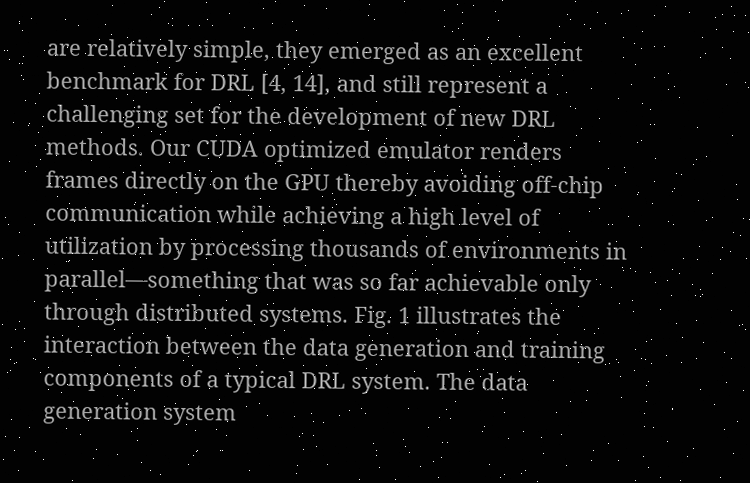are relatively simple, they emerged as an excellent benchmark for DRL [4, 14], and still represent a challenging set for the development of new DRL methods. Our CUDA optimized emulator renders frames directly on the GPU thereby avoiding off-chip communication while achieving a high level of utilization by processing thousands of environments in parallel—something that was so far achievable only through distributed systems. Fig. 1 illustrates the interaction between the data generation and training components of a typical DRL system. The data generation system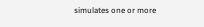simulates one or more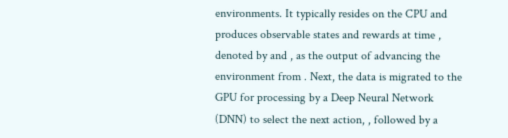environments. It typically resides on the CPU and produces observable states and rewards at time , denoted by and , as the output of advancing the environment from . Next, the data is migrated to the GPU for processing by a Deep Neural Network (DNN) to select the next action, , followed by a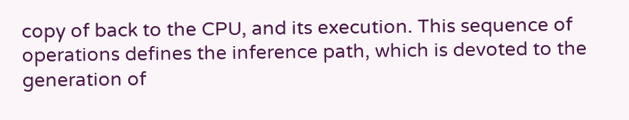copy of back to the CPU, and its execution. This sequence of operations defines the inference path, which is devoted to the generation of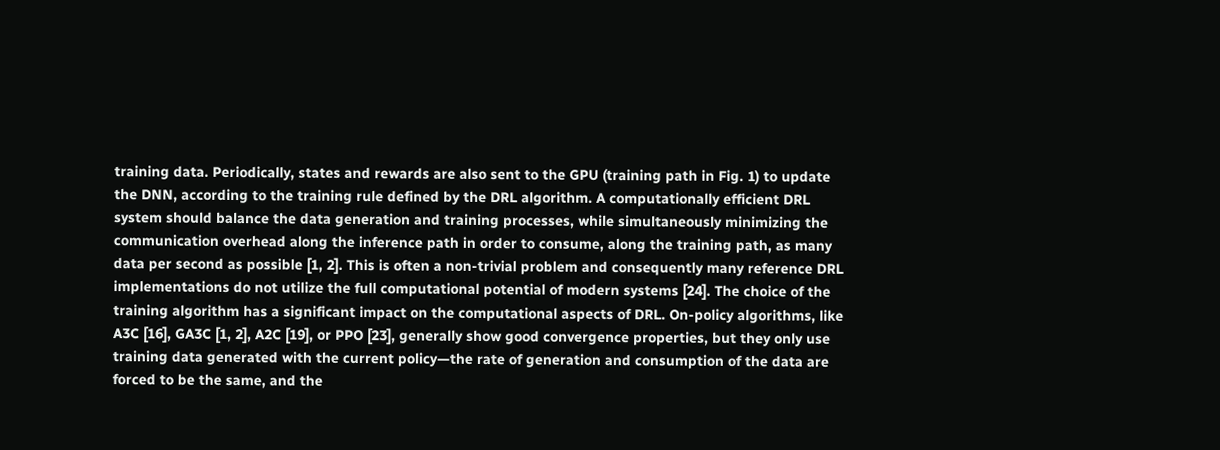training data. Periodically, states and rewards are also sent to the GPU (training path in Fig. 1) to update the DNN, according to the training rule defined by the DRL algorithm. A computationally efficient DRL system should balance the data generation and training processes, while simultaneously minimizing the communication overhead along the inference path in order to consume, along the training path, as many data per second as possible [1, 2]. This is often a non-trivial problem and consequently many reference DRL implementations do not utilize the full computational potential of modern systems [24]. The choice of the training algorithm has a significant impact on the computational aspects of DRL. On-policy algorithms, like A3C [16], GA3C [1, 2], A2C [19], or PPO [23], generally show good convergence properties, but they only use training data generated with the current policy—the rate of generation and consumption of the data are forced to be the same, and the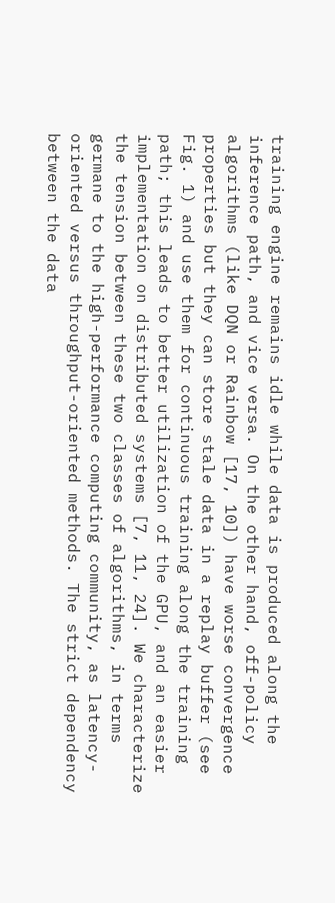training engine remains idle while data is produced along the inference path, and vice versa. On the other hand, off-policy algorithms (like DQN or Rainbow [17, 10]) have worse convergence properties but they can store stale data in a replay buffer (see Fig. 1) and use them for continuous training along the training path; this leads to better utilization of the GPU, and an easier implementation on distributed systems [7, 11, 24]. We characterize the tension between these two classes of algorithms, in terms germane to the high-performance computing community, as latency-oriented versus throughput-oriented methods. The strict dependency between the data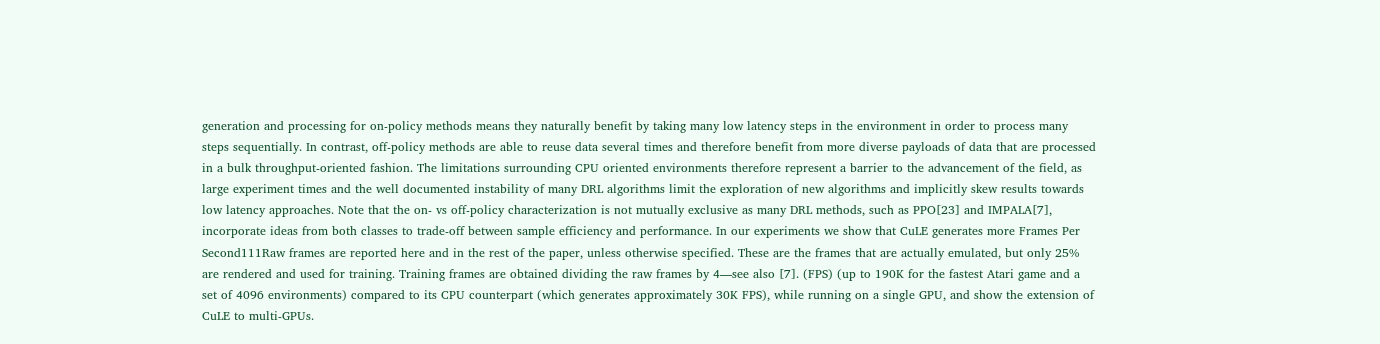generation and processing for on-policy methods means they naturally benefit by taking many low latency steps in the environment in order to process many steps sequentially. In contrast, off-policy methods are able to reuse data several times and therefore benefit from more diverse payloads of data that are processed in a bulk throughput-oriented fashion. The limitations surrounding CPU oriented environments therefore represent a barrier to the advancement of the field, as large experiment times and the well documented instability of many DRL algorithms limit the exploration of new algorithms and implicitly skew results towards low latency approaches. Note that the on- vs off-policy characterization is not mutually exclusive as many DRL methods, such as PPO[23] and IMPALA[7], incorporate ideas from both classes to trade-off between sample efficiency and performance. In our experiments we show that CuLE generates more Frames Per Second111Raw frames are reported here and in the rest of the paper, unless otherwise specified. These are the frames that are actually emulated, but only 25% are rendered and used for training. Training frames are obtained dividing the raw frames by 4—see also [7]. (FPS) (up to 190K for the fastest Atari game and a set of 4096 environments) compared to its CPU counterpart (which generates approximately 30K FPS), while running on a single GPU, and show the extension of CuLE to multi-GPUs.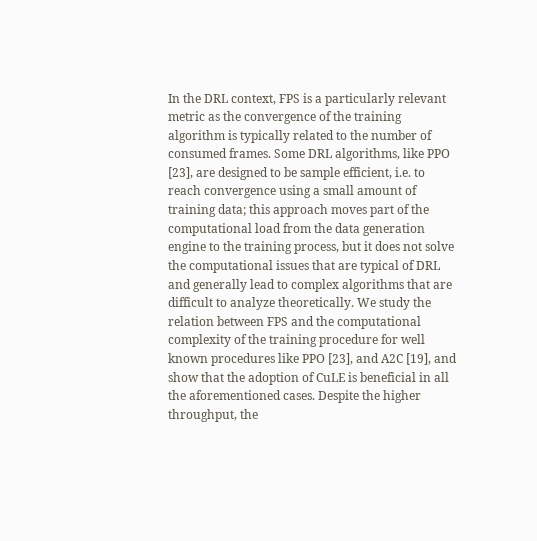In the DRL context, FPS is a particularly relevant metric as the convergence of the training algorithm is typically related to the number of consumed frames. Some DRL algorithms, like PPO [23], are designed to be sample efficient, i.e. to reach convergence using a small amount of training data; this approach moves part of the computational load from the data generation engine to the training process, but it does not solve the computational issues that are typical of DRL and generally lead to complex algorithms that are difficult to analyze theoretically. We study the relation between FPS and the computational complexity of the training procedure for well known procedures like PPO [23], and A2C [19], and show that the adoption of CuLE is beneficial in all the aforementioned cases. Despite the higher throughput, the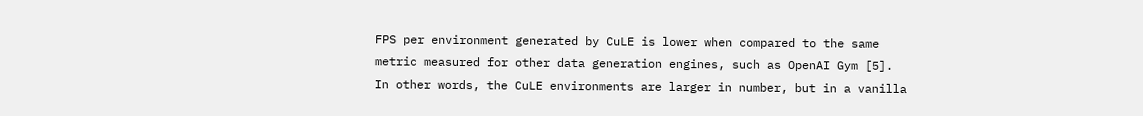FPS per environment generated by CuLE is lower when compared to the same metric measured for other data generation engines, such as OpenAI Gym [5]. In other words, the CuLE environments are larger in number, but in a vanilla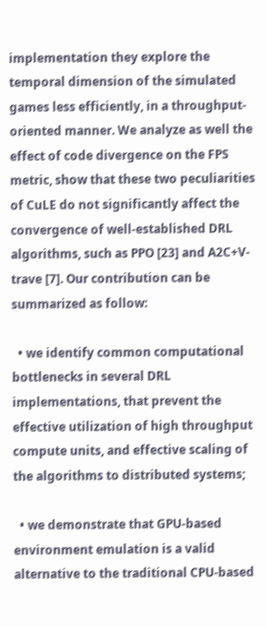implementation they explore the temporal dimension of the simulated games less efficiently, in a throughput-oriented manner. We analyze as well the effect of code divergence on the FPS metric, show that these two peculiarities of CuLE do not significantly affect the convergence of well-established DRL algorithms, such as PPO [23] and A2C+V-trave [7]. Our contribution can be summarized as follow:

  • we identify common computational bottlenecks in several DRL implementations, that prevent the effective utilization of high throughput compute units, and effective scaling of the algorithms to distributed systems;

  • we demonstrate that GPU-based environment emulation is a valid alternative to the traditional CPU-based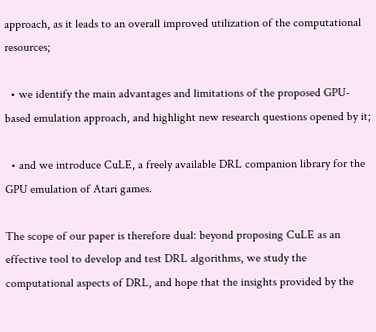approach, as it leads to an overall improved utilization of the computational resources;

  • we identify the main advantages and limitations of the proposed GPU-based emulation approach, and highlight new research questions opened by it;

  • and we introduce CuLE, a freely available DRL companion library for the GPU emulation of Atari games.

The scope of our paper is therefore dual: beyond proposing CuLE as an effective tool to develop and test DRL algorithms, we study the computational aspects of DRL, and hope that the insights provided by the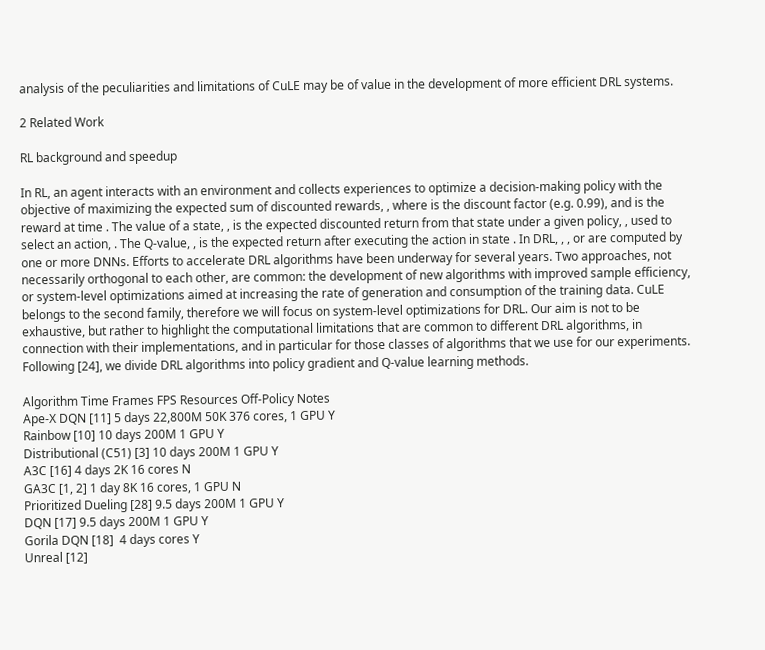analysis of the peculiarities and limitations of CuLE may be of value in the development of more efficient DRL systems.

2 Related Work

RL background and speedup

In RL, an agent interacts with an environment and collects experiences to optimize a decision-making policy with the objective of maximizing the expected sum of discounted rewards, , where is the discount factor (e.g. 0.99), and is the reward at time . The value of a state, , is the expected discounted return from that state under a given policy, , used to select an action, . The Q-value, , is the expected return after executing the action in state . In DRL, , , or are computed by one or more DNNs. Efforts to accelerate DRL algorithms have been underway for several years. Two approaches, not necessarily orthogonal to each other, are common: the development of new algorithms with improved sample efficiency, or system-level optimizations aimed at increasing the rate of generation and consumption of the training data. CuLE belongs to the second family, therefore we will focus on system-level optimizations for DRL. Our aim is not to be exhaustive, but rather to highlight the computational limitations that are common to different DRL algorithms, in connection with their implementations, and in particular for those classes of algorithms that we use for our experiments. Following [24], we divide DRL algorithms into policy gradient and Q-value learning methods.

Algorithm Time Frames FPS Resources Off-Policy Notes
Ape-X DQN [11] 5 days 22,800M 50K 376 cores, 1 GPU Y
Rainbow [10] 10 days 200M 1 GPU Y
Distributional (C51) [3] 10 days 200M 1 GPU Y
A3C [16] 4 days 2K 16 cores N
GA3C [1, 2] 1 day 8K 16 cores, 1 GPU N
Prioritized Dueling [28] 9.5 days 200M 1 GPU Y
DQN [17] 9.5 days 200M 1 GPU Y
Gorila DQN [18]  4 days cores Y
Unreal [12]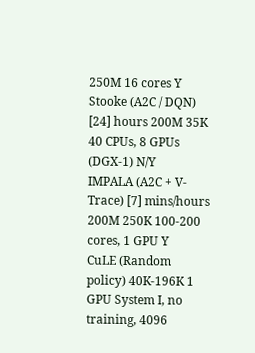250M 16 cores Y
Stooke (A2C / DQN) [24] hours 200M 35K 40 CPUs, 8 GPUs (DGX-1) N/Y
IMPALA (A2C + V-Trace) [7] mins/hours 200M 250K 100-200 cores, 1 GPU Y
CuLE (Random policy) 40K-196K 1 GPU System I, no training, 4096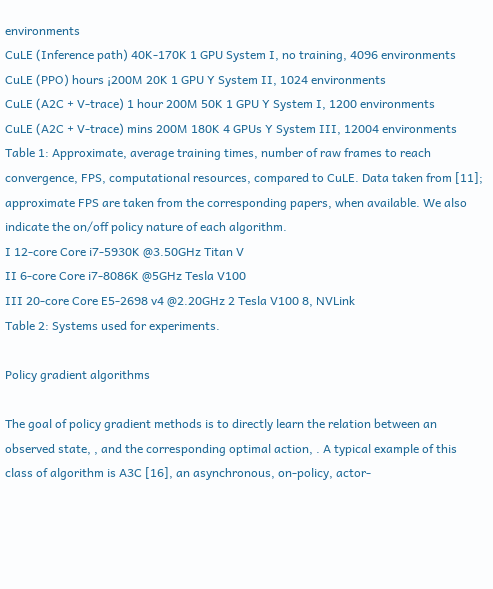environments
CuLE (Inference path) 40K-170K 1 GPU System I, no training, 4096 environments
CuLE (PPO) hours ¡200M 20K 1 GPU Y System II, 1024 environments
CuLE (A2C + V-trace) 1 hour 200M 50K 1 GPU Y System I, 1200 environments
CuLE (A2C + V-trace) mins 200M 180K 4 GPUs Y System III, 12004 environments
Table 1: Approximate, average training times, number of raw frames to reach convergence, FPS, computational resources, compared to CuLE. Data taken from [11]; approximate FPS are taken from the corresponding papers, when available. We also indicate the on/off policy nature of each algorithm.
I 12-core Core i7-5930K @3.50GHz Titan V
II 6-core Core i7-8086K @5GHz Tesla V100
III 20-core Core E5-2698 v4 @2.20GHz 2 Tesla V100 8, NVLink
Table 2: Systems used for experiments.

Policy gradient algorithms

The goal of policy gradient methods is to directly learn the relation between an observed state, , and the corresponding optimal action, . A typical example of this class of algorithm is A3C [16], an asynchronous, on-policy, actor-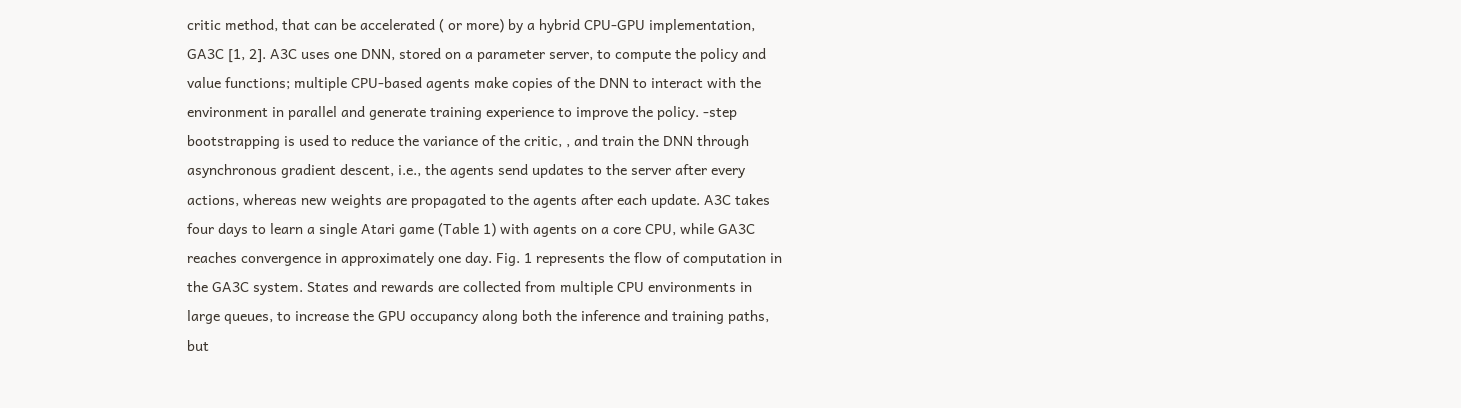critic method, that can be accelerated ( or more) by a hybrid CPU-GPU implementation, GA3C [1, 2]. A3C uses one DNN, stored on a parameter server, to compute the policy and value functions; multiple CPU-based agents make copies of the DNN to interact with the environment in parallel and generate training experience to improve the policy. -step bootstrapping is used to reduce the variance of the critic, , and train the DNN through asynchronous gradient descent, i.e., the agents send updates to the server after every actions, whereas new weights are propagated to the agents after each update. A3C takes four days to learn a single Atari game (Table 1) with agents on a core CPU, while GA3C reaches convergence in approximately one day. Fig. 1 represents the flow of computation in the GA3C system. States and rewards are collected from multiple CPU environments in large queues, to increase the GPU occupancy along both the inference and training paths, but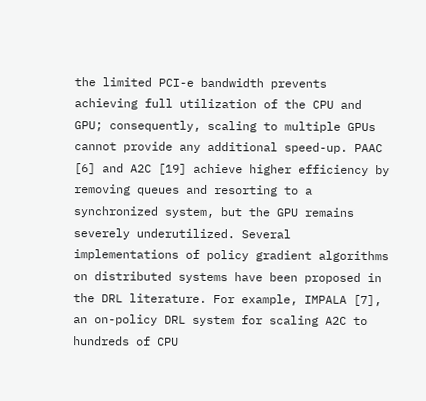the limited PCI-e bandwidth prevents achieving full utilization of the CPU and GPU; consequently, scaling to multiple GPUs cannot provide any additional speed-up. PAAC [6] and A2C [19] achieve higher efficiency by removing queues and resorting to a synchronized system, but the GPU remains severely underutilized. Several implementations of policy gradient algorithms on distributed systems have been proposed in the DRL literature. For example, IMPALA [7], an on-policy DRL system for scaling A2C to hundreds of CPU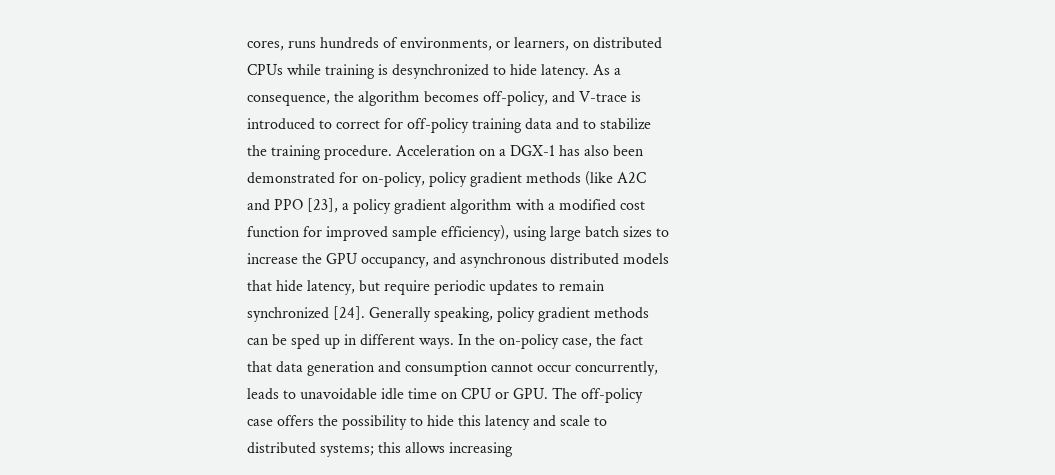cores, runs hundreds of environments, or learners, on distributed CPUs while training is desynchronized to hide latency. As a consequence, the algorithm becomes off-policy, and V-trace is introduced to correct for off-policy training data and to stabilize the training procedure. Acceleration on a DGX-1 has also been demonstrated for on-policy, policy gradient methods (like A2C and PPO [23], a policy gradient algorithm with a modified cost function for improved sample efficiency), using large batch sizes to increase the GPU occupancy, and asynchronous distributed models that hide latency, but require periodic updates to remain synchronized [24]. Generally speaking, policy gradient methods can be sped up in different ways. In the on-policy case, the fact that data generation and consumption cannot occur concurrently, leads to unavoidable idle time on CPU or GPU. The off-policy case offers the possibility to hide this latency and scale to distributed systems; this allows increasing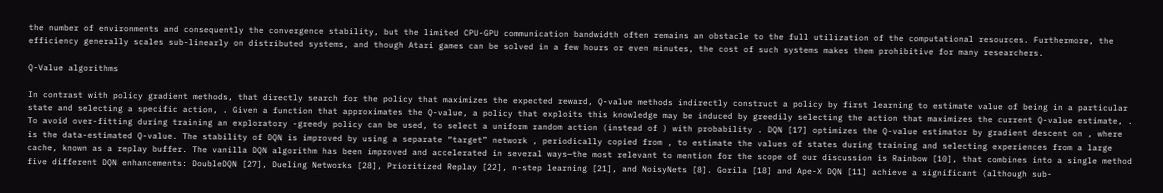the number of environments and consequently the convergence stability, but the limited CPU-GPU communication bandwidth often remains an obstacle to the full utilization of the computational resources. Furthermore, the efficiency generally scales sub-linearly on distributed systems, and though Atari games can be solved in a few hours or even minutes, the cost of such systems makes them prohibitive for many researchers.

Q-Value algorithms

In contrast with policy gradient methods, that directly search for the policy that maximizes the expected reward, Q-value methods indirectly construct a policy by first learning to estimate value of being in a particular state and selecting a specific action, . Given a function that approximates the Q-value, a policy that exploits this knowledge may be induced by greedily selecting the action that maximizes the current Q-value estimate, . To avoid over-fitting during training an exploratory -greedy policy can be used, to select a uniform random action (instead of ) with probability . DQN [17] optimizes the Q-value estimator by gradient descent on , where is the data-estimated Q-value. The stability of DQN is improved by using a separate “target” network , periodically copied from , to estimate the values of states during training and selecting experiences from a large cache, known as a replay buffer. The vanilla DQN algorithm has been improved and accelerated in several ways—the most relevant to mention for the scope of our discussion is Rainbow [10], that combines into a single method five different DQN enhancements: DoubleDQN [27], Dueling Networks [28], Prioritized Replay [22], n-step learning [21], and NoisyNets [8]. Gorila [18] and Ape-X DQN [11] achieve a significant (although sub-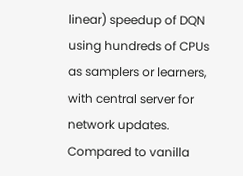linear) speedup of DQN using hundreds of CPUs as samplers or learners, with central server for network updates. Compared to vanilla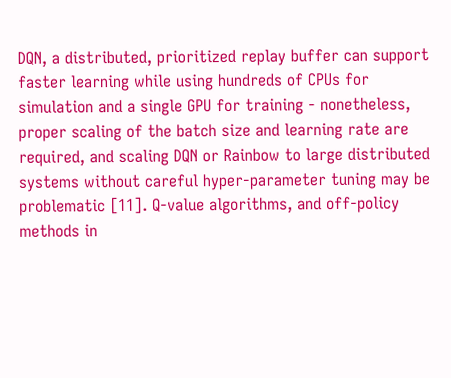DQN, a distributed, prioritized replay buffer can support faster learning while using hundreds of CPUs for simulation and a single GPU for training - nonetheless, proper scaling of the batch size and learning rate are required, and scaling DQN or Rainbow to large distributed systems without careful hyper-parameter tuning may be problematic [11]. Q-value algorithms, and off-policy methods in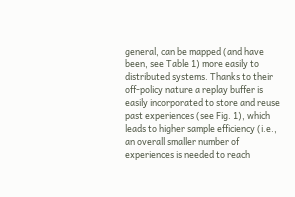general, can be mapped (and have been, see Table 1) more easily to distributed systems. Thanks to their off-policy nature a replay buffer is easily incorporated to store and reuse past experiences (see Fig. 1), which leads to higher sample efficiency (i.e., an overall smaller number of experiences is needed to reach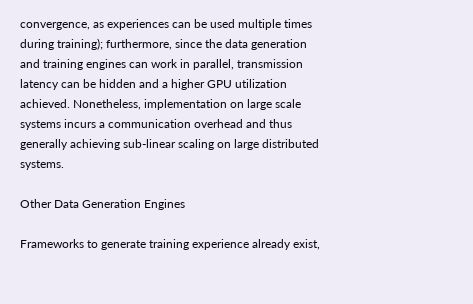convergence, as experiences can be used multiple times during training); furthermore, since the data generation and training engines can work in parallel, transmission latency can be hidden and a higher GPU utilization achieved. Nonetheless, implementation on large scale systems incurs a communication overhead and thus generally achieving sub-linear scaling on large distributed systems.

Other Data Generation Engines

Frameworks to generate training experience already exist,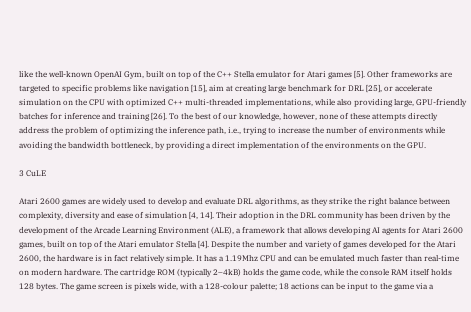like the well-known OpenAI Gym, built on top of the C++ Stella emulator for Atari games [5]. Other frameworks are targeted to specific problems like navigation [15], aim at creating large benchmark for DRL [25], or accelerate simulation on the CPU with optimized C++ multi-threaded implementations, while also providing large, GPU-friendly batches for inference and training [26]. To the best of our knowledge, however, none of these attempts directly address the problem of optimizing the inference path, i.e., trying to increase the number of environments while avoiding the bandwidth bottleneck, by providing a direct implementation of the environments on the GPU.

3 CuLE

Atari 2600 games are widely used to develop and evaluate DRL algorithms, as they strike the right balance between complexity, diversity and ease of simulation [4, 14]. Their adoption in the DRL community has been driven by the development of the Arcade Learning Environment (ALE), a framework that allows developing AI agents for Atari 2600 games, built on top of the Atari emulator Stella [4]. Despite the number and variety of games developed for the Atari 2600, the hardware is in fact relatively simple. It has a 1.19Mhz CPU and can be emulated much faster than real-time on modern hardware. The cartridge ROM (typically 2–4kB) holds the game code, while the console RAM itself holds 128 bytes. The game screen is pixels wide, with a 128-colour palette; 18 actions can be input to the game via a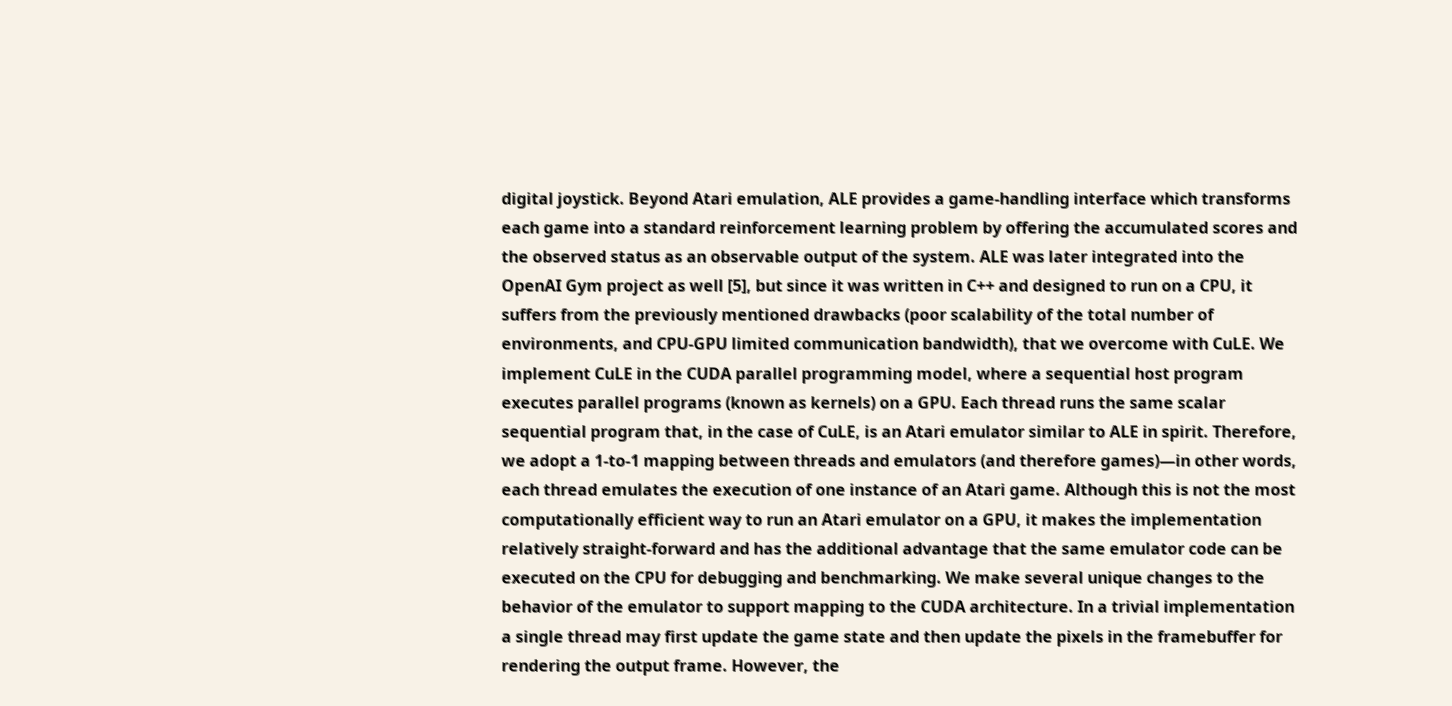digital joystick. Beyond Atari emulation, ALE provides a game-handling interface which transforms each game into a standard reinforcement learning problem by offering the accumulated scores and the observed status as an observable output of the system. ALE was later integrated into the OpenAI Gym project as well [5], but since it was written in C++ and designed to run on a CPU, it suffers from the previously mentioned drawbacks (poor scalability of the total number of environments, and CPU-GPU limited communication bandwidth), that we overcome with CuLE. We implement CuLE in the CUDA parallel programming model, where a sequential host program executes parallel programs (known as kernels) on a GPU. Each thread runs the same scalar sequential program that, in the case of CuLE, is an Atari emulator similar to ALE in spirit. Therefore, we adopt a 1-to-1 mapping between threads and emulators (and therefore games)—in other words, each thread emulates the execution of one instance of an Atari game. Although this is not the most computationally efficient way to run an Atari emulator on a GPU, it makes the implementation relatively straight-forward and has the additional advantage that the same emulator code can be executed on the CPU for debugging and benchmarking. We make several unique changes to the behavior of the emulator to support mapping to the CUDA architecture. In a trivial implementation a single thread may first update the game state and then update the pixels in the framebuffer for rendering the output frame. However, the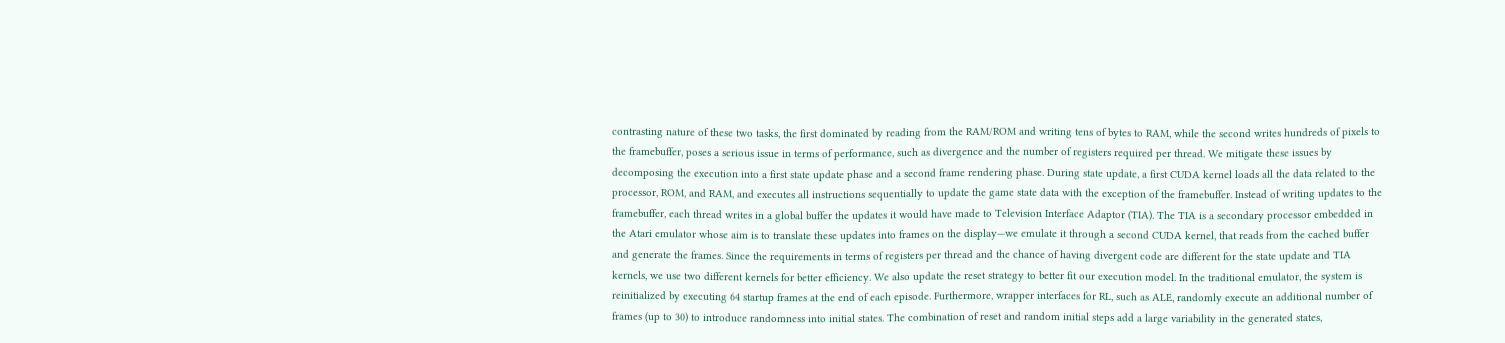contrasting nature of these two tasks, the first dominated by reading from the RAM/ROM and writing tens of bytes to RAM, while the second writes hundreds of pixels to the framebuffer, poses a serious issue in terms of performance, such as divergence and the number of registers required per thread. We mitigate these issues by decomposing the execution into a first state update phase and a second frame rendering phase. During state update, a first CUDA kernel loads all the data related to the processor, ROM, and RAM, and executes all instructions sequentially to update the game state data with the exception of the framebuffer. Instead of writing updates to the framebuffer, each thread writes in a global buffer the updates it would have made to Television Interface Adaptor (TIA). The TIA is a secondary processor embedded in the Atari emulator whose aim is to translate these updates into frames on the display—we emulate it through a second CUDA kernel, that reads from the cached buffer and generate the frames. Since the requirements in terms of registers per thread and the chance of having divergent code are different for the state update and TIA kernels, we use two different kernels for better efficiency. We also update the reset strategy to better fit our execution model. In the traditional emulator, the system is reinitialized by executing 64 startup frames at the end of each episode. Furthermore, wrapper interfaces for RL, such as ALE, randomly execute an additional number of frames (up to 30) to introduce randomness into initial states. The combination of reset and random initial steps add a large variability in the generated states,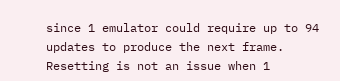since 1 emulator could require up to 94 updates to produce the next frame. Resetting is not an issue when 1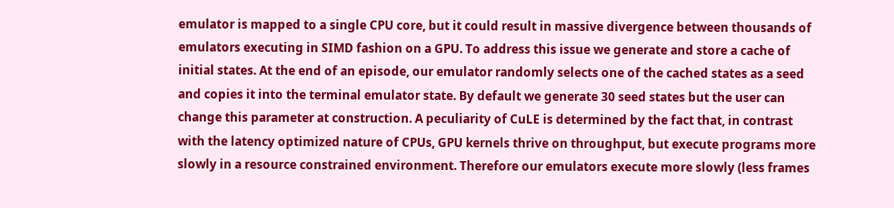emulator is mapped to a single CPU core, but it could result in massive divergence between thousands of emulators executing in SIMD fashion on a GPU. To address this issue we generate and store a cache of initial states. At the end of an episode, our emulator randomly selects one of the cached states as a seed and copies it into the terminal emulator state. By default we generate 30 seed states but the user can change this parameter at construction. A peculiarity of CuLE is determined by the fact that, in contrast with the latency optimized nature of CPUs, GPU kernels thrive on throughput, but execute programs more slowly in a resource constrained environment. Therefore our emulators execute more slowly (less frames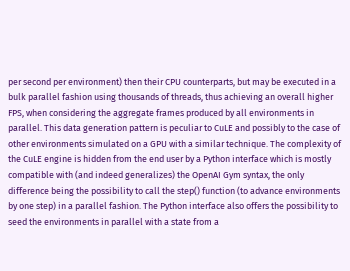per second per environment) then their CPU counterparts, but may be executed in a bulk parallel fashion using thousands of threads, thus achieving an overall higher FPS, when considering the aggregate frames produced by all environments in parallel. This data generation pattern is peculiar to CuLE and possibly to the case of other environments simulated on a GPU with a similar technique. The complexity of the CuLE engine is hidden from the end user by a Python interface which is mostly compatible with (and indeed generalizes) the OpenAI Gym syntax, the only difference being the possibility to call the step() function (to advance environments by one step) in a parallel fashion. The Python interface also offers the possibility to seed the environments in parallel with a state from a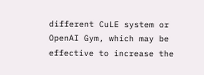different CuLE system or OpenAI Gym, which may be effective to increase the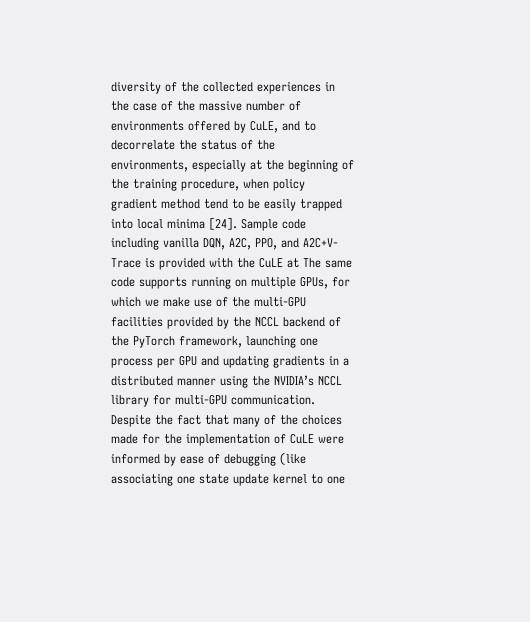diversity of the collected experiences in the case of the massive number of environments offered by CuLE, and to decorrelate the status of the environments, especially at the beginning of the training procedure, when policy gradient method tend to be easily trapped into local minima [24]. Sample code including vanilla DQN, A2C, PPO, and A2C+V-Trace is provided with the CuLE at The same code supports running on multiple GPUs, for which we make use of the multi-GPU facilities provided by the NCCL backend of the PyTorch framework, launching one process per GPU and updating gradients in a distributed manner using the NVIDIA’s NCCL library for multi-GPU communication. Despite the fact that many of the choices made for the implementation of CuLE were informed by ease of debugging (like associating one state update kernel to one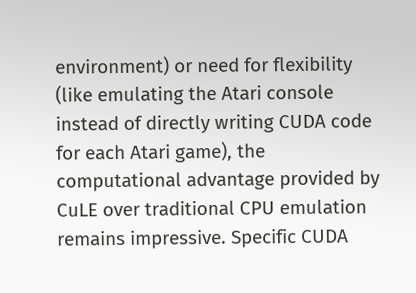environment) or need for flexibility (like emulating the Atari console instead of directly writing CUDA code for each Atari game), the computational advantage provided by CuLE over traditional CPU emulation remains impressive. Specific CUDA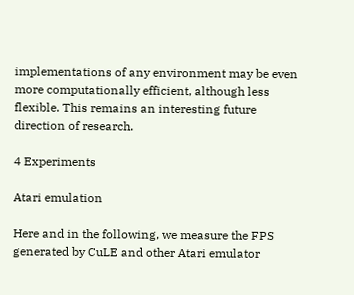implementations of any environment may be even more computationally efficient, although less flexible. This remains an interesting future direction of research.

4 Experiments

Atari emulation

Here and in the following, we measure the FPS generated by CuLE and other Atari emulator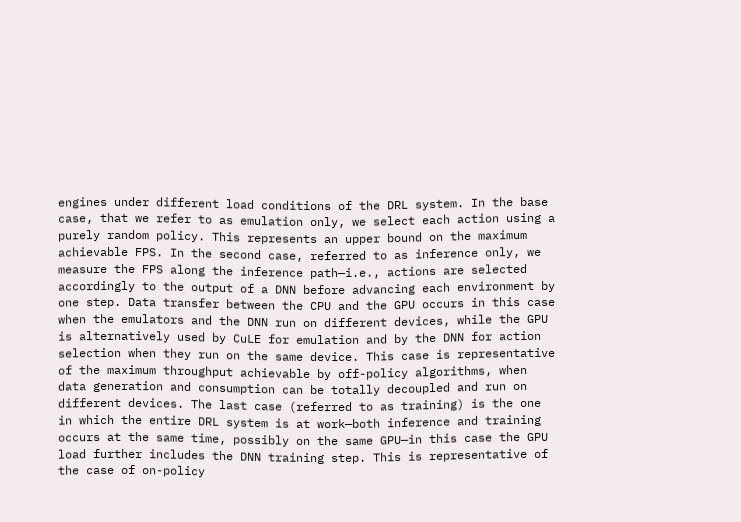engines under different load conditions of the DRL system. In the base case, that we refer to as emulation only, we select each action using a purely random policy. This represents an upper bound on the maximum achievable FPS. In the second case, referred to as inference only, we measure the FPS along the inference path—i.e., actions are selected accordingly to the output of a DNN before advancing each environment by one step. Data transfer between the CPU and the GPU occurs in this case when the emulators and the DNN run on different devices, while the GPU is alternatively used by CuLE for emulation and by the DNN for action selection when they run on the same device. This case is representative of the maximum throughput achievable by off-policy algorithms, when data generation and consumption can be totally decoupled and run on different devices. The last case (referred to as training) is the one in which the entire DRL system is at work—both inference and training occurs at the same time, possibly on the same GPU—in this case the GPU load further includes the DNN training step. This is representative of the case of on-policy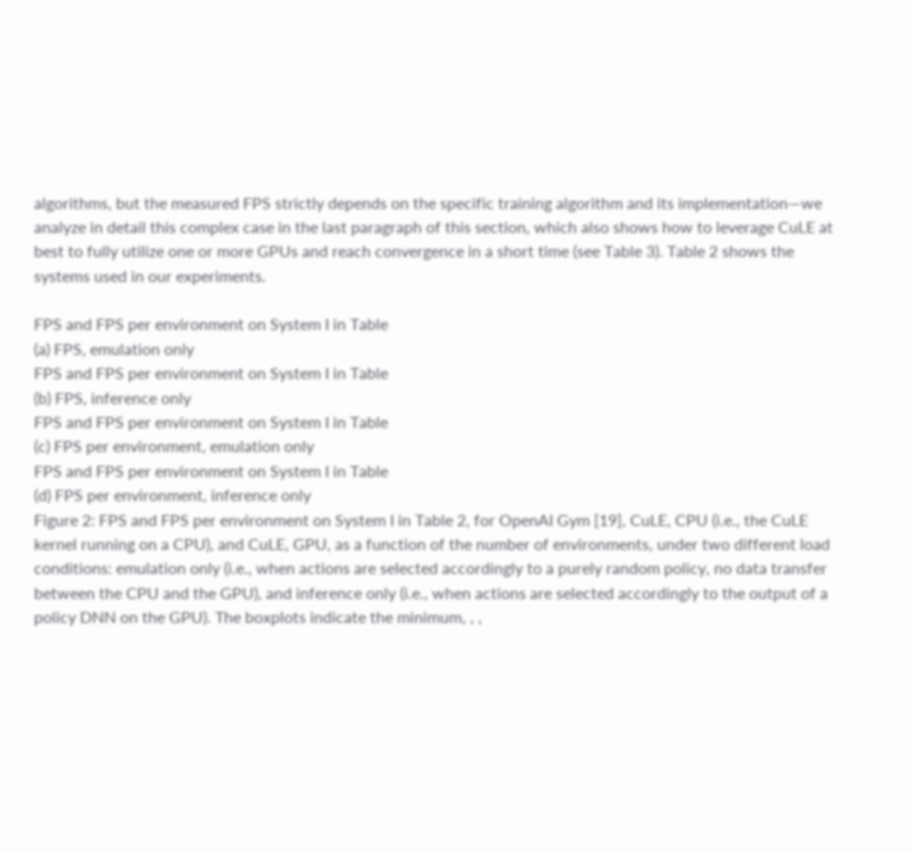algorithms, but the measured FPS strictly depends on the specific training algorithm and its implementation—we analyze in detail this complex case in the last paragraph of this section, which also shows how to leverage CuLE at best to fully utilize one or more GPUs and reach convergence in a short time (see Table 3). Table 2 shows the systems used in our experiments.

FPS and FPS per environment on System I in Table
(a) FPS, emulation only
FPS and FPS per environment on System I in Table
(b) FPS, inference only
FPS and FPS per environment on System I in Table
(c) FPS per environment, emulation only
FPS and FPS per environment on System I in Table
(d) FPS per environment, inference only
Figure 2: FPS and FPS per environment on System I in Table 2, for OpenAI Gym [19], CuLE, CPU (i.e., the CuLE kernel running on a CPU), and CuLE, GPU, as a function of the number of environments, under two different load conditions: emulation only (i.e., when actions are selected accordingly to a purely random policy, no data transfer between the CPU and the GPU), and inference only (i.e., when actions are selected accordingly to the output of a policy DNN on the GPU). The boxplots indicate the minimum, , ,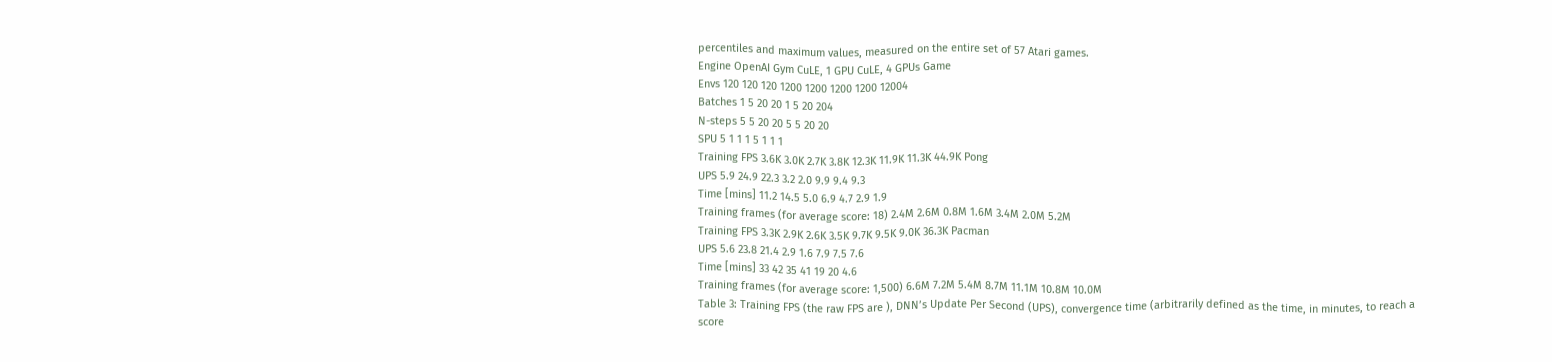percentiles and maximum values, measured on the entire set of 57 Atari games.
Engine OpenAI Gym CuLE, 1 GPU CuLE, 4 GPUs Game
Envs 120 120 120 1200 1200 1200 1200 12004
Batches 1 5 20 20 1 5 20 204
N-steps 5 5 20 20 5 5 20 20
SPU 5 1 1 1 5 1 1 1
Training FPS 3.6K 3.0K 2.7K 3.8K 12.3K 11.9K 11.3K 44.9K Pong
UPS 5.9 24.9 22.3 3.2 2.0 9.9 9.4 9.3
Time [mins] 11.2 14.5 5.0 6.9 4.7 2.9 1.9
Training frames (for average score: 18) 2.4M 2.6M 0.8M 1.6M 3.4M 2.0M 5.2M
Training FPS 3.3K 2.9K 2.6K 3.5K 9.7K 9.5K 9.0K 36.3K Pacman
UPS 5.6 23.8 21.4 2.9 1.6 7.9 7.5 7.6
Time [mins] 33 42 35 41 19 20 4.6
Training frames (for average score: 1,500) 6.6M 7.2M 5.4M 8.7M 11.1M 10.8M 10.0M
Table 3: Training FPS (the raw FPS are ), DNN’s Update Per Second (UPS), convergence time (arbitrarily defined as the time, in minutes, to reach a score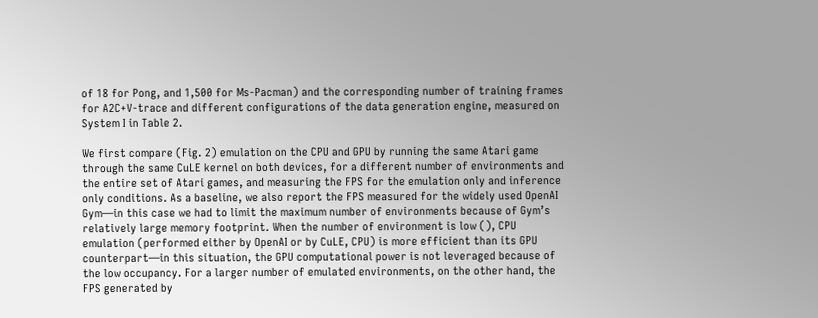of 18 for Pong, and 1,500 for Ms-Pacman) and the corresponding number of training frames for A2C+V-trace and different configurations of the data generation engine, measured on System I in Table 2.

We first compare (Fig. 2) emulation on the CPU and GPU by running the same Atari game through the same CuLE kernel on both devices, for a different number of environments and the entire set of Atari games, and measuring the FPS for the emulation only and inference only conditions. As a baseline, we also report the FPS measured for the widely used OpenAI Gym—in this case we had to limit the maximum number of environments because of Gym’s relatively large memory footprint. When the number of environment is low (), CPU emulation (performed either by OpenAI or by CuLE, CPU) is more efficient than its GPU counterpart—in this situation, the GPU computational power is not leveraged because of the low occupancy. For a larger number of emulated environments, on the other hand, the FPS generated by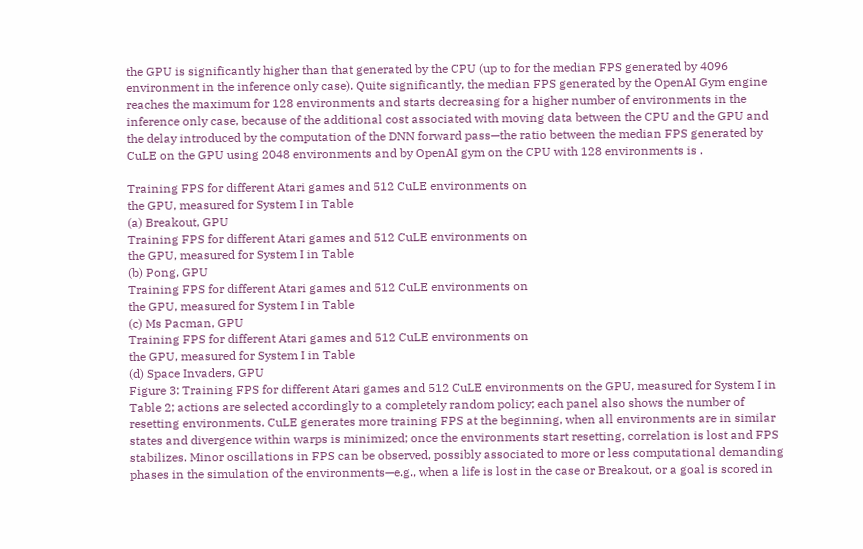the GPU is significantly higher than that generated by the CPU (up to for the median FPS generated by 4096 environment in the inference only case). Quite significantly, the median FPS generated by the OpenAI Gym engine reaches the maximum for 128 environments and starts decreasing for a higher number of environments in the inference only case, because of the additional cost associated with moving data between the CPU and the GPU and the delay introduced by the computation of the DNN forward pass—the ratio between the median FPS generated by CuLE on the GPU using 2048 environments and by OpenAI gym on the CPU with 128 environments is .

Training FPS for different Atari games and 512 CuLE environments on
the GPU, measured for System I in Table
(a) Breakout, GPU
Training FPS for different Atari games and 512 CuLE environments on
the GPU, measured for System I in Table
(b) Pong, GPU
Training FPS for different Atari games and 512 CuLE environments on
the GPU, measured for System I in Table
(c) Ms Pacman, GPU
Training FPS for different Atari games and 512 CuLE environments on
the GPU, measured for System I in Table
(d) Space Invaders, GPU
Figure 3: Training FPS for different Atari games and 512 CuLE environments on the GPU, measured for System I in Table 2; actions are selected accordingly to a completely random policy; each panel also shows the number of resetting environments. CuLE generates more training FPS at the beginning, when all environments are in similar states and divergence within warps is minimized; once the environments start resetting, correlation is lost and FPS stabilizes. Minor oscillations in FPS can be observed, possibly associated to more or less computational demanding phases in the simulation of the environments—e.g., when a life is lost in the case or Breakout, or a goal is scored in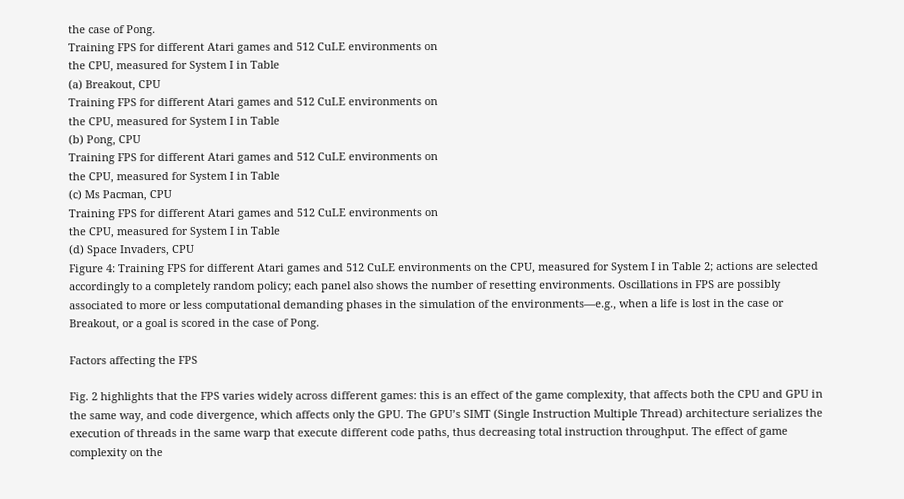the case of Pong.
Training FPS for different Atari games and 512 CuLE environments on
the CPU, measured for System I in Table
(a) Breakout, CPU
Training FPS for different Atari games and 512 CuLE environments on
the CPU, measured for System I in Table
(b) Pong, CPU
Training FPS for different Atari games and 512 CuLE environments on
the CPU, measured for System I in Table
(c) Ms Pacman, CPU
Training FPS for different Atari games and 512 CuLE environments on
the CPU, measured for System I in Table
(d) Space Invaders, CPU
Figure 4: Training FPS for different Atari games and 512 CuLE environments on the CPU, measured for System I in Table 2; actions are selected accordingly to a completely random policy; each panel also shows the number of resetting environments. Oscillations in FPS are possibly associated to more or less computational demanding phases in the simulation of the environments—e.g., when a life is lost in the case or Breakout, or a goal is scored in the case of Pong.

Factors affecting the FPS

Fig. 2 highlights that the FPS varies widely across different games: this is an effect of the game complexity, that affects both the CPU and GPU in the same way, and code divergence, which affects only the GPU. The GPU’s SIMT (Single Instruction Multiple Thread) architecture serializes the execution of threads in the same warp that execute different code paths, thus decreasing total instruction throughput. The effect of game complexity on the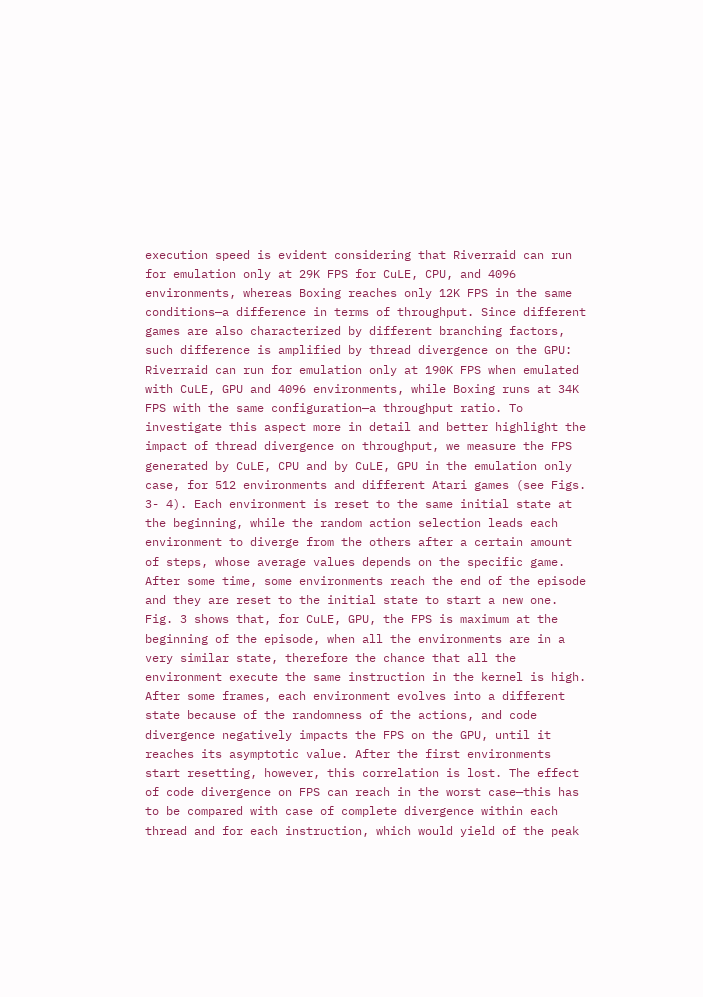execution speed is evident considering that Riverraid can run for emulation only at 29K FPS for CuLE, CPU, and 4096 environments, whereas Boxing reaches only 12K FPS in the same conditions—a difference in terms of throughput. Since different games are also characterized by different branching factors, such difference is amplified by thread divergence on the GPU: Riverraid can run for emulation only at 190K FPS when emulated with CuLE, GPU and 4096 environments, while Boxing runs at 34K FPS with the same configuration—a throughput ratio. To investigate this aspect more in detail and better highlight the impact of thread divergence on throughput, we measure the FPS generated by CuLE, CPU and by CuLE, GPU in the emulation only case, for 512 environments and different Atari games (see Figs. 3- 4). Each environment is reset to the same initial state at the beginning, while the random action selection leads each environment to diverge from the others after a certain amount of steps, whose average values depends on the specific game. After some time, some environments reach the end of the episode and they are reset to the initial state to start a new one. Fig. 3 shows that, for CuLE, GPU, the FPS is maximum at the beginning of the episode, when all the environments are in a very similar state, therefore the chance that all the environment execute the same instruction in the kernel is high. After some frames, each environment evolves into a different state because of the randomness of the actions, and code divergence negatively impacts the FPS on the GPU, until it reaches its asymptotic value. After the first environments start resetting, however, this correlation is lost. The effect of code divergence on FPS can reach in the worst case—this has to be compared with case of complete divergence within each thread and for each instruction, which would yield of the peak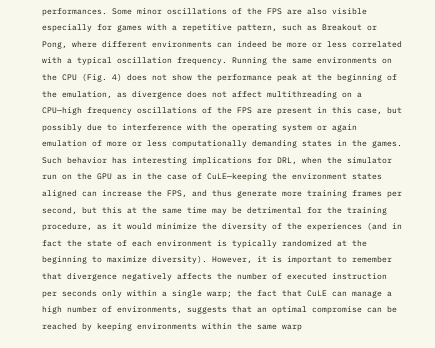performances. Some minor oscillations of the FPS are also visible especially for games with a repetitive pattern, such as Breakout or Pong, where different environments can indeed be more or less correlated with a typical oscillation frequency. Running the same environments on the CPU (Fig. 4) does not show the performance peak at the beginning of the emulation, as divergence does not affect multithreading on a CPU—high frequency oscillations of the FPS are present in this case, but possibly due to interference with the operating system or again emulation of more or less computationally demanding states in the games. Such behavior has interesting implications for DRL, when the simulator run on the GPU as in the case of CuLE—keeping the environment states aligned can increase the FPS, and thus generate more training frames per second, but this at the same time may be detrimental for the training procedure, as it would minimize the diversity of the experiences (and in fact the state of each environment is typically randomized at the beginning to maximize diversity). However, it is important to remember that divergence negatively affects the number of executed instruction per seconds only within a single warp; the fact that CuLE can manage a high number of environments, suggests that an optimal compromise can be reached by keeping environments within the same warp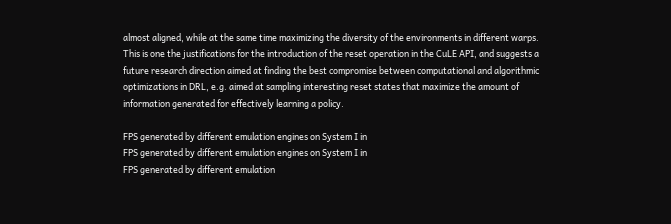almost aligned, while at the same time maximizing the diversity of the environments in different warps. This is one the justifications for the introduction of the reset operation in the CuLE API, and suggests a future research direction aimed at finding the best compromise between computational and algorithmic optimizations in DRL, e.g. aimed at sampling interesting reset states that maximize the amount of information generated for effectively learning a policy.

FPS generated by different emulation engines on System I in
FPS generated by different emulation engines on System I in
FPS generated by different emulation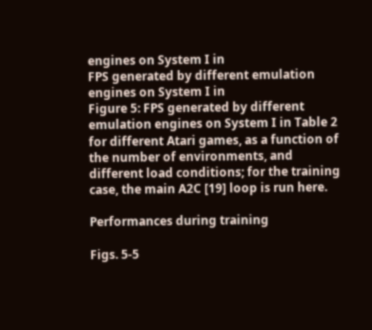engines on System I in
FPS generated by different emulation engines on System I in
Figure 5: FPS generated by different emulation engines on System I in Table 2 for different Atari games, as a function of the number of environments, and different load conditions; for the training case, the main A2C [19] loop is run here.

Performances during training

Figs. 5-5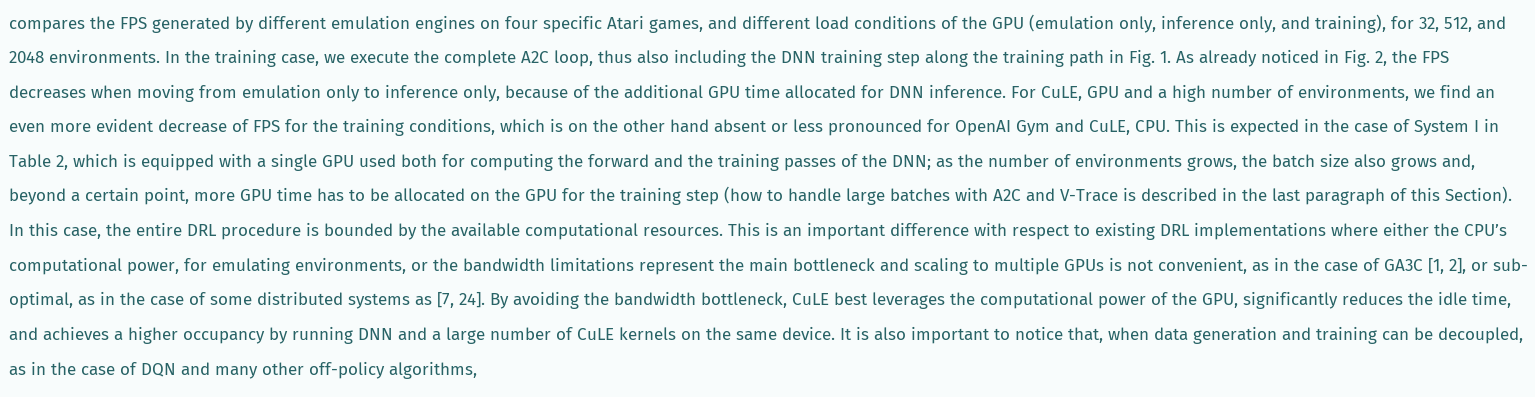compares the FPS generated by different emulation engines on four specific Atari games, and different load conditions of the GPU (emulation only, inference only, and training), for 32, 512, and 2048 environments. In the training case, we execute the complete A2C loop, thus also including the DNN training step along the training path in Fig. 1. As already noticed in Fig. 2, the FPS decreases when moving from emulation only to inference only, because of the additional GPU time allocated for DNN inference. For CuLE, GPU and a high number of environments, we find an even more evident decrease of FPS for the training conditions, which is on the other hand absent or less pronounced for OpenAI Gym and CuLE, CPU. This is expected in the case of System I in Table 2, which is equipped with a single GPU used both for computing the forward and the training passes of the DNN; as the number of environments grows, the batch size also grows and, beyond a certain point, more GPU time has to be allocated on the GPU for the training step (how to handle large batches with A2C and V-Trace is described in the last paragraph of this Section). In this case, the entire DRL procedure is bounded by the available computational resources. This is an important difference with respect to existing DRL implementations where either the CPU’s computational power, for emulating environments, or the bandwidth limitations represent the main bottleneck and scaling to multiple GPUs is not convenient, as in the case of GA3C [1, 2], or sub-optimal, as in the case of some distributed systems as [7, 24]. By avoiding the bandwidth bottleneck, CuLE best leverages the computational power of the GPU, significantly reduces the idle time, and achieves a higher occupancy by running DNN and a large number of CuLE kernels on the same device. It is also important to notice that, when data generation and training can be decoupled, as in the case of DQN and many other off-policy algorithms,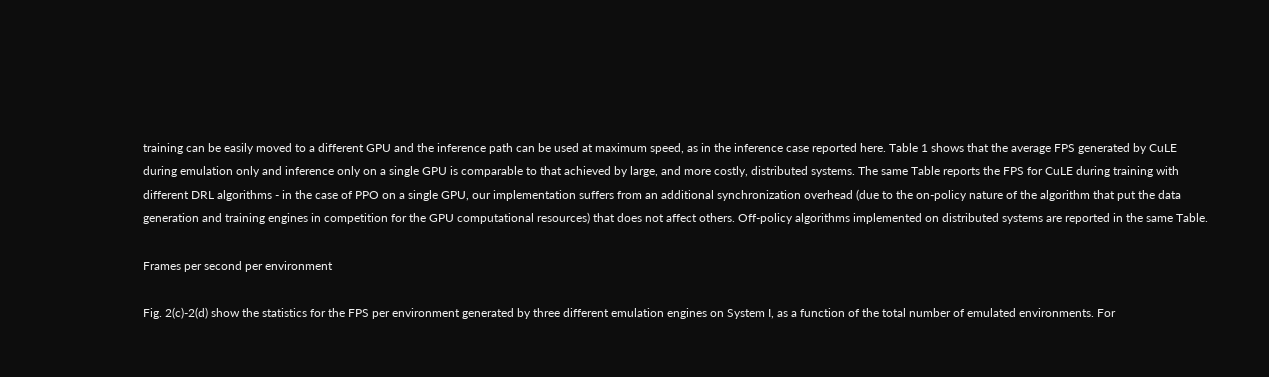training can be easily moved to a different GPU and the inference path can be used at maximum speed, as in the inference case reported here. Table 1 shows that the average FPS generated by CuLE during emulation only and inference only on a single GPU is comparable to that achieved by large, and more costly, distributed systems. The same Table reports the FPS for CuLE during training with different DRL algorithms - in the case of PPO on a single GPU, our implementation suffers from an additional synchronization overhead (due to the on-policy nature of the algorithm that put the data generation and training engines in competition for the GPU computational resources) that does not affect others. Off-policy algorithms implemented on distributed systems are reported in the same Table.

Frames per second per environment

Fig. 2(c)-2(d) show the statistics for the FPS per environment generated by three different emulation engines on System I, as a function of the total number of emulated environments. For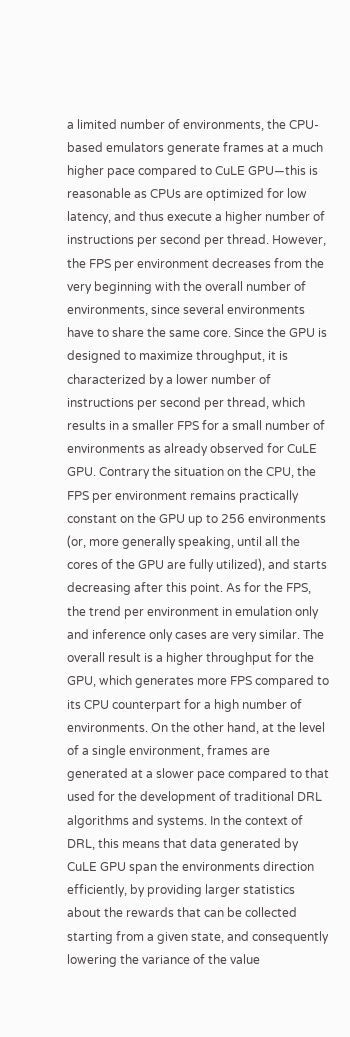a limited number of environments, the CPU-based emulators generate frames at a much higher pace compared to CuLE GPU—this is reasonable as CPUs are optimized for low latency, and thus execute a higher number of instructions per second per thread. However, the FPS per environment decreases from the very beginning with the overall number of environments, since several environments have to share the same core. Since the GPU is designed to maximize throughput, it is characterized by a lower number of instructions per second per thread, which results in a smaller FPS for a small number of environments as already observed for CuLE GPU. Contrary the situation on the CPU, the FPS per environment remains practically constant on the GPU up to 256 environments (or, more generally speaking, until all the cores of the GPU are fully utilized), and starts decreasing after this point. As for the FPS, the trend per environment in emulation only and inference only cases are very similar. The overall result is a higher throughput for the GPU, which generates more FPS compared to its CPU counterpart for a high number of environments. On the other hand, at the level of a single environment, frames are generated at a slower pace compared to that used for the development of traditional DRL algorithms and systems. In the context of DRL, this means that data generated by CuLE GPU span the environments direction efficiently, by providing larger statistics about the rewards that can be collected starting from a given state, and consequently lowering the variance of the value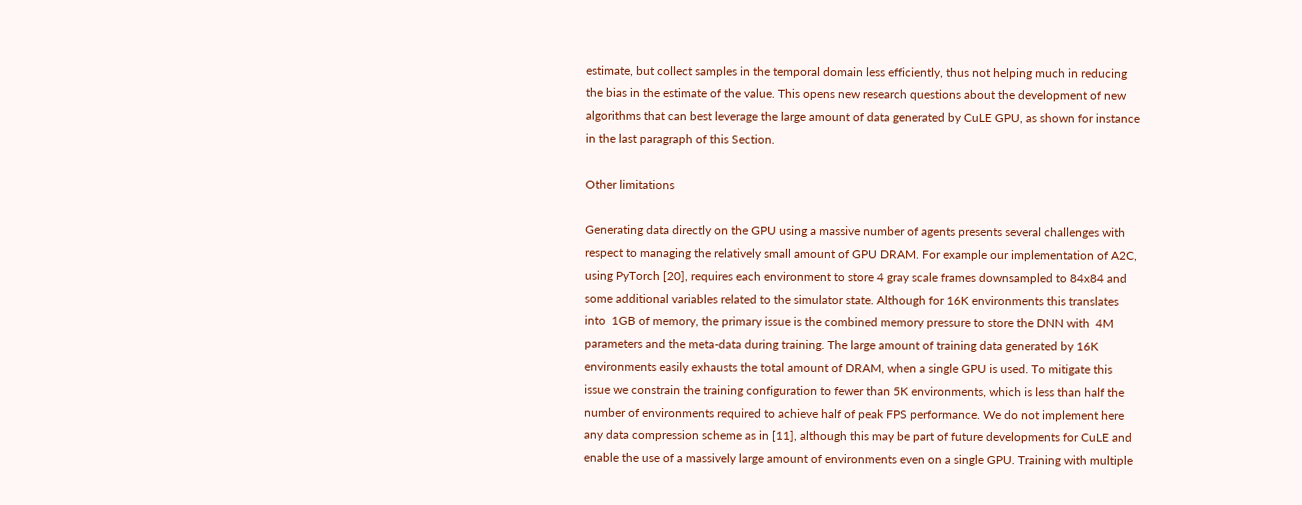estimate, but collect samples in the temporal domain less efficiently, thus not helping much in reducing the bias in the estimate of the value. This opens new research questions about the development of new algorithms that can best leverage the large amount of data generated by CuLE GPU, as shown for instance in the last paragraph of this Section.

Other limitations

Generating data directly on the GPU using a massive number of agents presents several challenges with respect to managing the relatively small amount of GPU DRAM. For example our implementation of A2C, using PyTorch [20], requires each environment to store 4 gray scale frames downsampled to 84x84 and some additional variables related to the simulator state. Although for 16K environments this translates into  1GB of memory, the primary issue is the combined memory pressure to store the DNN with  4M parameters and the meta-data during training. The large amount of training data generated by 16K environments easily exhausts the total amount of DRAM, when a single GPU is used. To mitigate this issue we constrain the training configuration to fewer than 5K environments, which is less than half the number of environments required to achieve half of peak FPS performance. We do not implement here any data compression scheme as in [11], although this may be part of future developments for CuLE and enable the use of a massively large amount of environments even on a single GPU. Training with multiple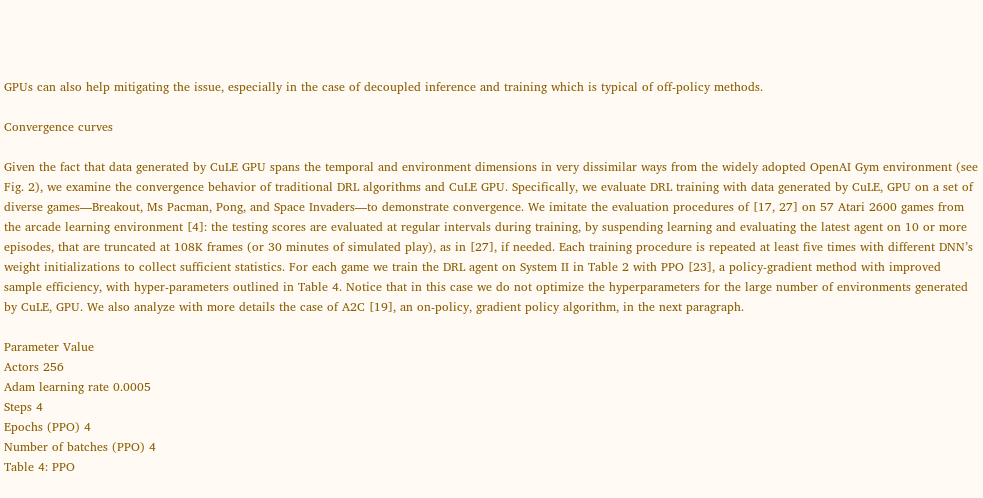GPUs can also help mitigating the issue, especially in the case of decoupled inference and training which is typical of off-policy methods.

Convergence curves

Given the fact that data generated by CuLE GPU spans the temporal and environment dimensions in very dissimilar ways from the widely adopted OpenAI Gym environment (see Fig. 2), we examine the convergence behavior of traditional DRL algorithms and CuLE GPU. Specifically, we evaluate DRL training with data generated by CuLE, GPU on a set of diverse games—Breakout, Ms Pacman, Pong, and Space Invaders—to demonstrate convergence. We imitate the evaluation procedures of [17, 27] on 57 Atari 2600 games from the arcade learning environment [4]: the testing scores are evaluated at regular intervals during training, by suspending learning and evaluating the latest agent on 10 or more episodes, that are truncated at 108K frames (or 30 minutes of simulated play), as in [27], if needed. Each training procedure is repeated at least five times with different DNN’s weight initializations to collect sufficient statistics. For each game we train the DRL agent on System II in Table 2 with PPO [23], a policy-gradient method with improved sample efficiency, with hyper-parameters outlined in Table 4. Notice that in this case we do not optimize the hyperparameters for the large number of environments generated by CuLE, GPU. We also analyze with more details the case of A2C [19], an on-policy, gradient policy algorithm, in the next paragraph.

Parameter Value
Actors 256
Adam learning rate 0.0005
Steps 4
Epochs (PPO) 4
Number of batches (PPO) 4
Table 4: PPO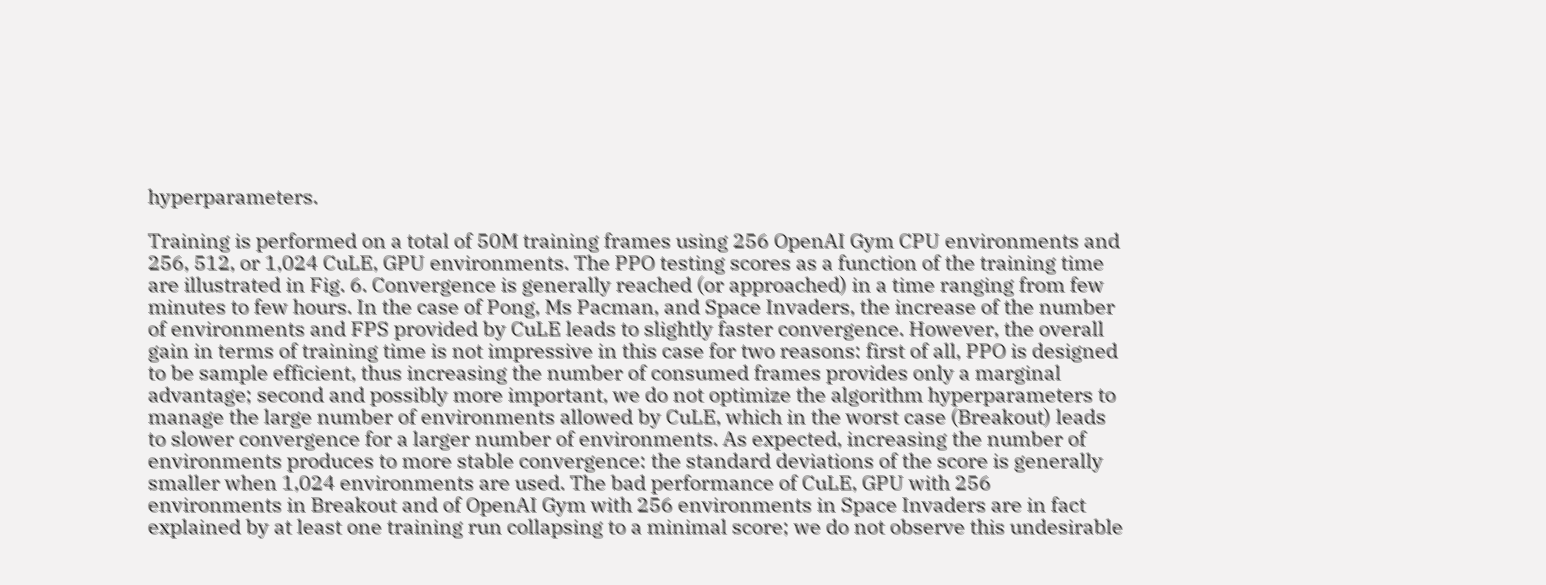hyperparameters.

Training is performed on a total of 50M training frames using 256 OpenAI Gym CPU environments and 256, 512, or 1,024 CuLE, GPU environments. The PPO testing scores as a function of the training time are illustrated in Fig. 6. Convergence is generally reached (or approached) in a time ranging from few minutes to few hours. In the case of Pong, Ms Pacman, and Space Invaders, the increase of the number of environments and FPS provided by CuLE leads to slightly faster convergence. However, the overall gain in terms of training time is not impressive in this case for two reasons: first of all, PPO is designed to be sample efficient, thus increasing the number of consumed frames provides only a marginal advantage; second and possibly more important, we do not optimize the algorithm hyperparameters to manage the large number of environments allowed by CuLE, which in the worst case (Breakout) leads to slower convergence for a larger number of environments. As expected, increasing the number of environments produces to more stable convergence: the standard deviations of the score is generally smaller when 1,024 environments are used. The bad performance of CuLE, GPU with 256 environments in Breakout and of OpenAI Gym with 256 environments in Space Invaders are in fact explained by at least one training run collapsing to a minimal score; we do not observe this undesirable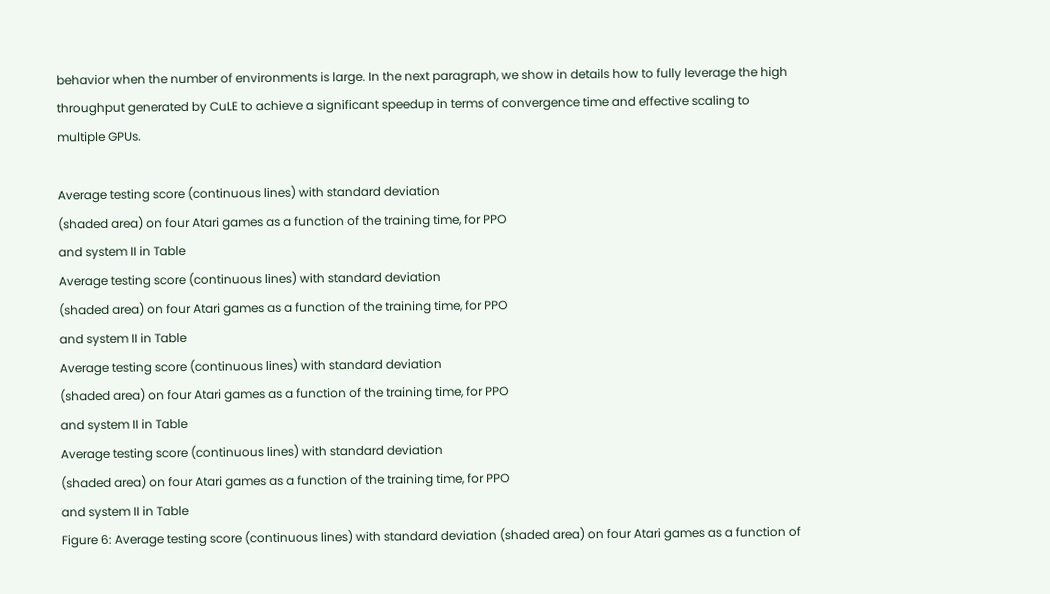behavior when the number of environments is large. In the next paragraph, we show in details how to fully leverage the high throughput generated by CuLE to achieve a significant speedup in terms of convergence time and effective scaling to multiple GPUs.

Average testing score (continuous lines) with standard deviation
(shaded area) on four Atari games as a function of the training time, for PPO
and system II in Table
Average testing score (continuous lines) with standard deviation
(shaded area) on four Atari games as a function of the training time, for PPO
and system II in Table
Average testing score (continuous lines) with standard deviation
(shaded area) on four Atari games as a function of the training time, for PPO
and system II in Table
Average testing score (continuous lines) with standard deviation
(shaded area) on four Atari games as a function of the training time, for PPO
and system II in Table
Figure 6: Average testing score (continuous lines) with standard deviation (shaded area) on four Atari games as a function of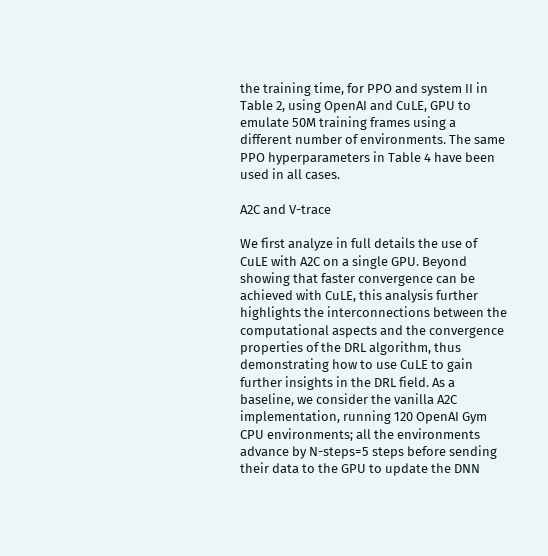the training time, for PPO and system II in Table 2, using OpenAI and CuLE, GPU to emulate 50M training frames using a different number of environments. The same PPO hyperparameters in Table 4 have been used in all cases.

A2C and V-trace

We first analyze in full details the use of CuLE with A2C on a single GPU. Beyond showing that faster convergence can be achieved with CuLE, this analysis further highlights the interconnections between the computational aspects and the convergence properties of the DRL algorithm, thus demonstrating how to use CuLE to gain further insights in the DRL field. As a baseline, we consider the vanilla A2C implementation, running 120 OpenAI Gym CPU environments; all the environments advance by N-steps=5 steps before sending their data to the GPU to update the DNN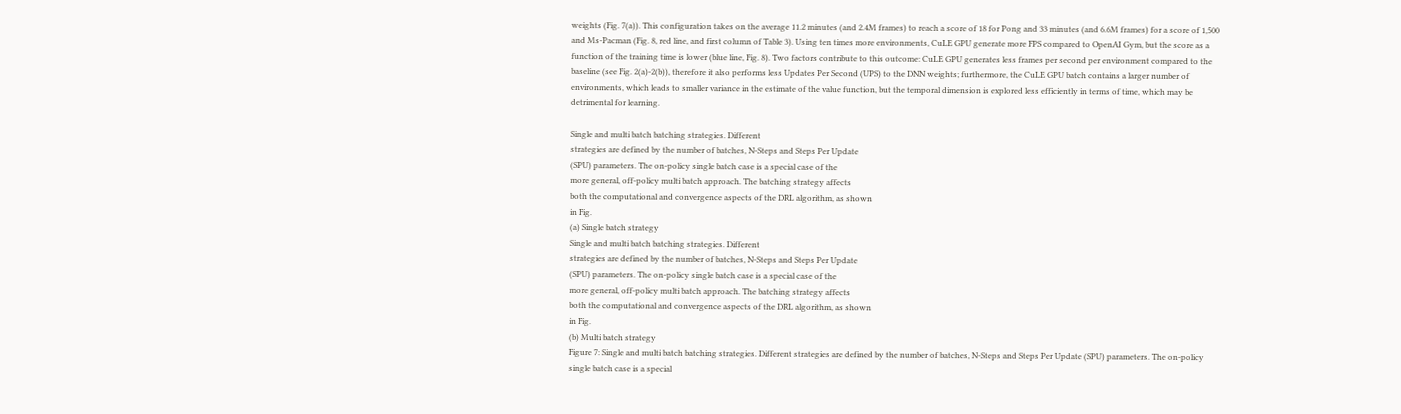weights (Fig. 7(a)). This configuration takes on the average 11.2 minutes (and 2.4M frames) to reach a score of 18 for Pong and 33 minutes (and 6.6M frames) for a score of 1,500 and Ms-Pacman (Fig. 8, red line, and first column of Table 3). Using ten times more environments, CuLE GPU generate more FPS compared to OpenAI Gym, but the score as a function of the training time is lower (blue line, Fig. 8). Two factors contribute to this outcome: CuLE GPU generates less frames per second per environment compared to the baseline (see Fig. 2(a)-2(b)), therefore it also performs less Updates Per Second (UPS) to the DNN weights; furthermore, the CuLE GPU batch contains a larger number of environments, which leads to smaller variance in the estimate of the value function, but the temporal dimension is explored less efficiently in terms of time, which may be detrimental for learning.

Single and multi batch batching strategies. Different
strategies are defined by the number of batches, N-Steps and Steps Per Update
(SPU) parameters. The on-policy single batch case is a special case of the
more general, off-policy multi batch approach. The batching strategy affects
both the computational and convergence aspects of the DRL algorithm, as shown
in Fig.
(a) Single batch strategy
Single and multi batch batching strategies. Different
strategies are defined by the number of batches, N-Steps and Steps Per Update
(SPU) parameters. The on-policy single batch case is a special case of the
more general, off-policy multi batch approach. The batching strategy affects
both the computational and convergence aspects of the DRL algorithm, as shown
in Fig.
(b) Multi batch strategy
Figure 7: Single and multi batch batching strategies. Different strategies are defined by the number of batches, N-Steps and Steps Per Update (SPU) parameters. The on-policy single batch case is a special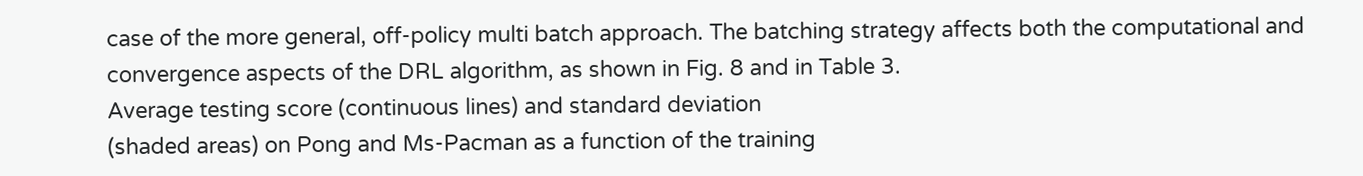case of the more general, off-policy multi batch approach. The batching strategy affects both the computational and convergence aspects of the DRL algorithm, as shown in Fig. 8 and in Table 3.
Average testing score (continuous lines) and standard deviation
(shaded areas) on Pong and Ms-Pacman as a function of the training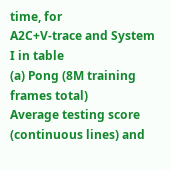time, for
A2C+V-trace and System I in table
(a) Pong (8M training frames total)
Average testing score (continuous lines) and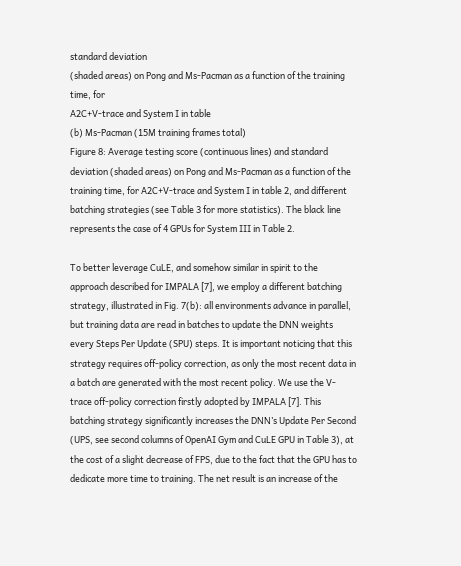standard deviation
(shaded areas) on Pong and Ms-Pacman as a function of the training time, for
A2C+V-trace and System I in table
(b) Ms-Pacman (15M training frames total)
Figure 8: Average testing score (continuous lines) and standard deviation (shaded areas) on Pong and Ms-Pacman as a function of the training time, for A2C+V-trace and System I in table 2, and different batching strategies (see Table 3 for more statistics). The black line represents the case of 4 GPUs for System III in Table 2.

To better leverage CuLE, and somehow similar in spirit to the approach described for IMPALA [7], we employ a different batching strategy, illustrated in Fig. 7(b): all environments advance in parallel, but training data are read in batches to update the DNN weights every Steps Per Update (SPU) steps. It is important noticing that this strategy requires off-policy correction, as only the most recent data in a batch are generated with the most recent policy. We use the V-trace off-policy correction firstly adopted by IMPALA [7]. This batching strategy significantly increases the DNN’s Update Per Second (UPS, see second columns of OpenAI Gym and CuLE GPU in Table 3), at the cost of a slight decrease of FPS, due to the fact that the GPU has to dedicate more time to training. The net result is an increase of the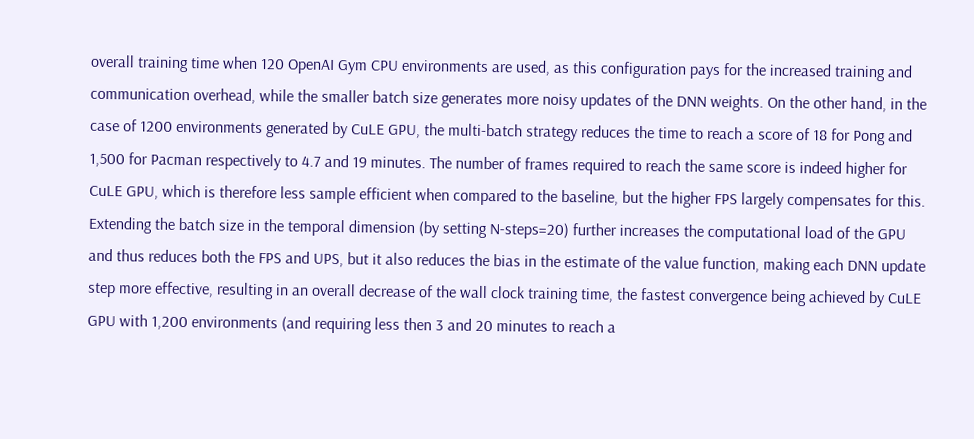overall training time when 120 OpenAI Gym CPU environments are used, as this configuration pays for the increased training and communication overhead, while the smaller batch size generates more noisy updates of the DNN weights. On the other hand, in the case of 1200 environments generated by CuLE GPU, the multi-batch strategy reduces the time to reach a score of 18 for Pong and 1,500 for Pacman respectively to 4.7 and 19 minutes. The number of frames required to reach the same score is indeed higher for CuLE GPU, which is therefore less sample efficient when compared to the baseline, but the higher FPS largely compensates for this. Extending the batch size in the temporal dimension (by setting N-steps=20) further increases the computational load of the GPU and thus reduces both the FPS and UPS, but it also reduces the bias in the estimate of the value function, making each DNN update step more effective, resulting in an overall decrease of the wall clock training time, the fastest convergence being achieved by CuLE GPU with 1,200 environments (and requiring less then 3 and 20 minutes to reach a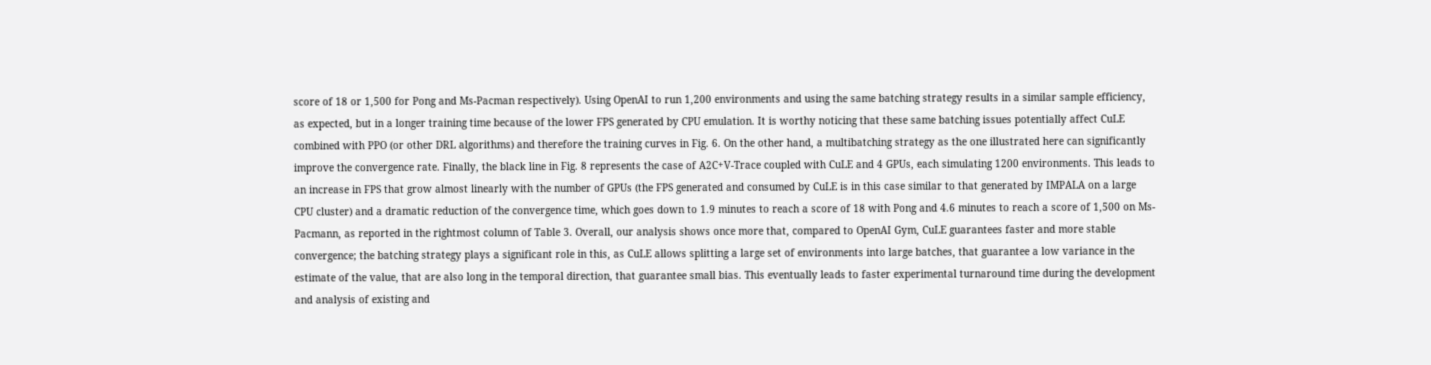score of 18 or 1,500 for Pong and Ms-Pacman respectively). Using OpenAI to run 1,200 environments and using the same batching strategy results in a similar sample efficiency, as expected, but in a longer training time because of the lower FPS generated by CPU emulation. It is worthy noticing that these same batching issues potentially affect CuLE combined with PPO (or other DRL algorithms) and therefore the training curves in Fig. 6. On the other hand, a multibatching strategy as the one illustrated here can significantly improve the convergence rate. Finally, the black line in Fig. 8 represents the case of A2C+V-Trace coupled with CuLE and 4 GPUs, each simulating 1200 environments. This leads to an increase in FPS that grow almost linearly with the number of GPUs (the FPS generated and consumed by CuLE is in this case similar to that generated by IMPALA on a large CPU cluster) and a dramatic reduction of the convergence time, which goes down to 1.9 minutes to reach a score of 18 with Pong and 4.6 minutes to reach a score of 1,500 on Ms-Pacmann, as reported in the rightmost column of Table 3. Overall, our analysis shows once more that, compared to OpenAI Gym, CuLE guarantees faster and more stable convergence; the batching strategy plays a significant role in this, as CuLE allows splitting a large set of environments into large batches, that guarantee a low variance in the estimate of the value, that are also long in the temporal direction, that guarantee small bias. This eventually leads to faster experimental turnaround time during the development and analysis of existing and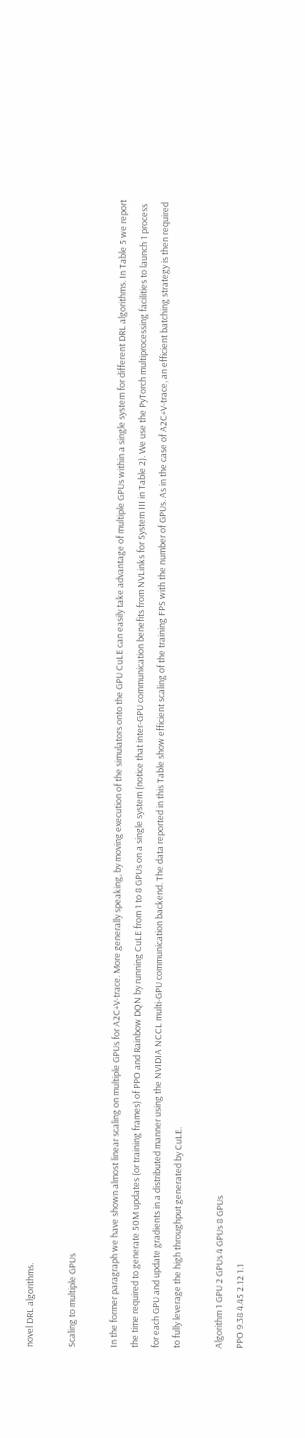novel DRL algorithms.

Scaling to multiple GPUs

In the former paragraph we have shown almost linear scaling on multiple GPUs for A2C+V-trace. More generally speaking, by moving execution of the simulators onto the GPU CuLE can easily take advantage of multiple GPUs within a single system for different DRL algorithms. In Table 5 we report the time required to generate 50M updates (or training frames) of PPO and Rainbow DQN by running CuLE from 1 to 8 GPUs on a single system (notice that inter-GPU communication benefits from NVLinks for System III in Table 2). We use the PyTorch multiprocessing facilities to launch 1 process for each GPU and update gradients in a distributed manner using the NVIDIA NCCL multi-GPU communication backend. The data reported in this Table show efficient scaling of the training FPS with the number of GPUs. As in the case of A2C+V-trace, an efficient batching strategy is then required to fully leverage the high throughput generated by CuLE.

Algorithm 1 GPU 2 GPUs 4 GPUs 8 GPUs
PPO 9.38 4.45 2.12 1.1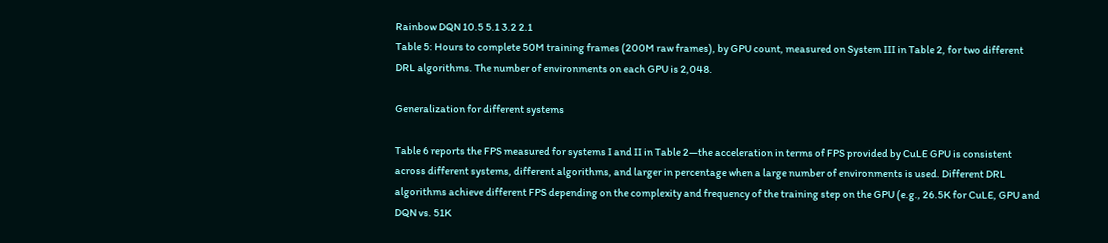Rainbow DQN 10.5 5.1 3.2 2.1
Table 5: Hours to complete 50M training frames (200M raw frames), by GPU count, measured on System III in Table 2, for two different DRL algorithms. The number of environments on each GPU is 2,048.

Generalization for different systems

Table 6 reports the FPS measured for systems I and II in Table 2—the acceleration in terms of FPS provided by CuLE GPU is consistent across different systems, different algorithms, and larger in percentage when a large number of environments is used. Different DRL algorithms achieve different FPS depending on the complexity and frequency of the training step on the GPU (e.g., 26.5K for CuLE, GPU and DQN vs. 51K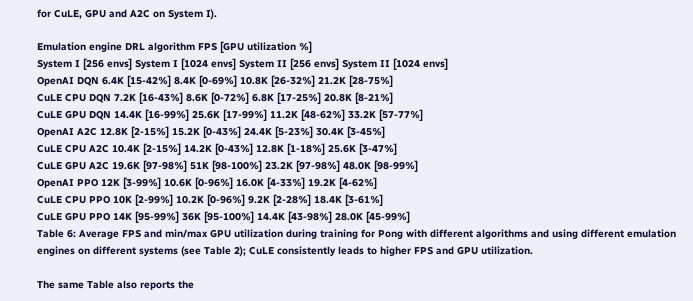for CuLE, GPU and A2C on System I).

Emulation engine DRL algorithm FPS [GPU utilization %]
System I [256 envs] System I [1024 envs] System II [256 envs] System II [1024 envs]
OpenAI DQN 6.4K [15-42%] 8.4K [0-69%] 10.8K [26-32%] 21.2K [28-75%]
CuLE CPU DQN 7.2K [16-43%] 8.6K [0-72%] 6.8K [17-25%] 20.8K [8-21%]
CuLE GPU DQN 14.4K [16-99%] 25.6K [17-99%] 11.2K [48-62%] 33.2K [57-77%]
OpenAI A2C 12.8K [2-15%] 15.2K [0-43%] 24.4K [5-23%] 30.4K [3-45%]
CuLE CPU A2C 10.4K [2-15%] 14.2K [0-43%] 12.8K [1-18%] 25.6K [3-47%]
CuLE GPU A2C 19.6K [97-98%] 51K [98-100%] 23.2K [97-98%] 48.0K [98-99%]
OpenAI PPO 12K [3-99%] 10.6K [0-96%] 16.0K [4-33%] 19.2K [4-62%]
CuLE CPU PPO 10K [2-99%] 10.2K [0-96%] 9.2K [2-28%] 18.4K [3-61%]
CuLE GPU PPO 14K [95-99%] 36K [95-100%] 14.4K [43-98%] 28.0K [45-99%]
Table 6: Average FPS and min/max GPU utilization during training for Pong with different algorithms and using different emulation engines on different systems (see Table 2); CuLE consistently leads to higher FPS and GPU utilization.

The same Table also reports the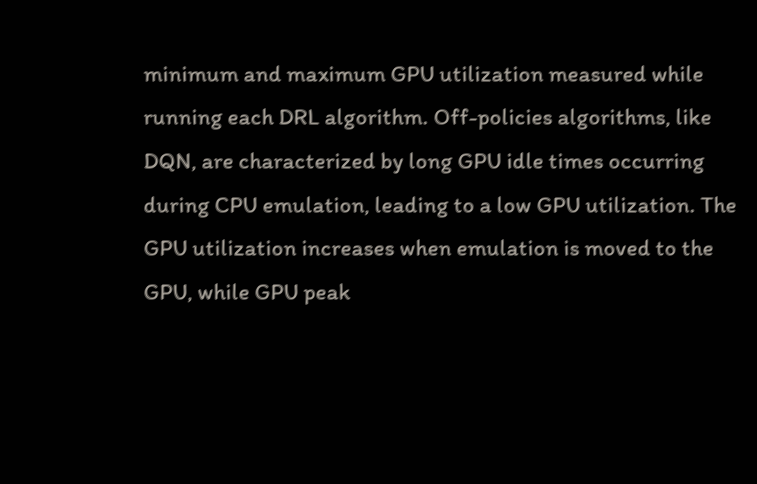minimum and maximum GPU utilization measured while running each DRL algorithm. Off-policies algorithms, like DQN, are characterized by long GPU idle times occurring during CPU emulation, leading to a low GPU utilization. The GPU utilization increases when emulation is moved to the GPU, while GPU peak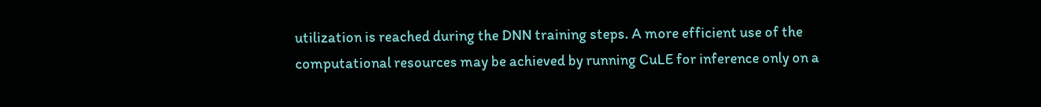utilization is reached during the DNN training steps. A more efficient use of the computational resources may be achieved by running CuLE for inference only on a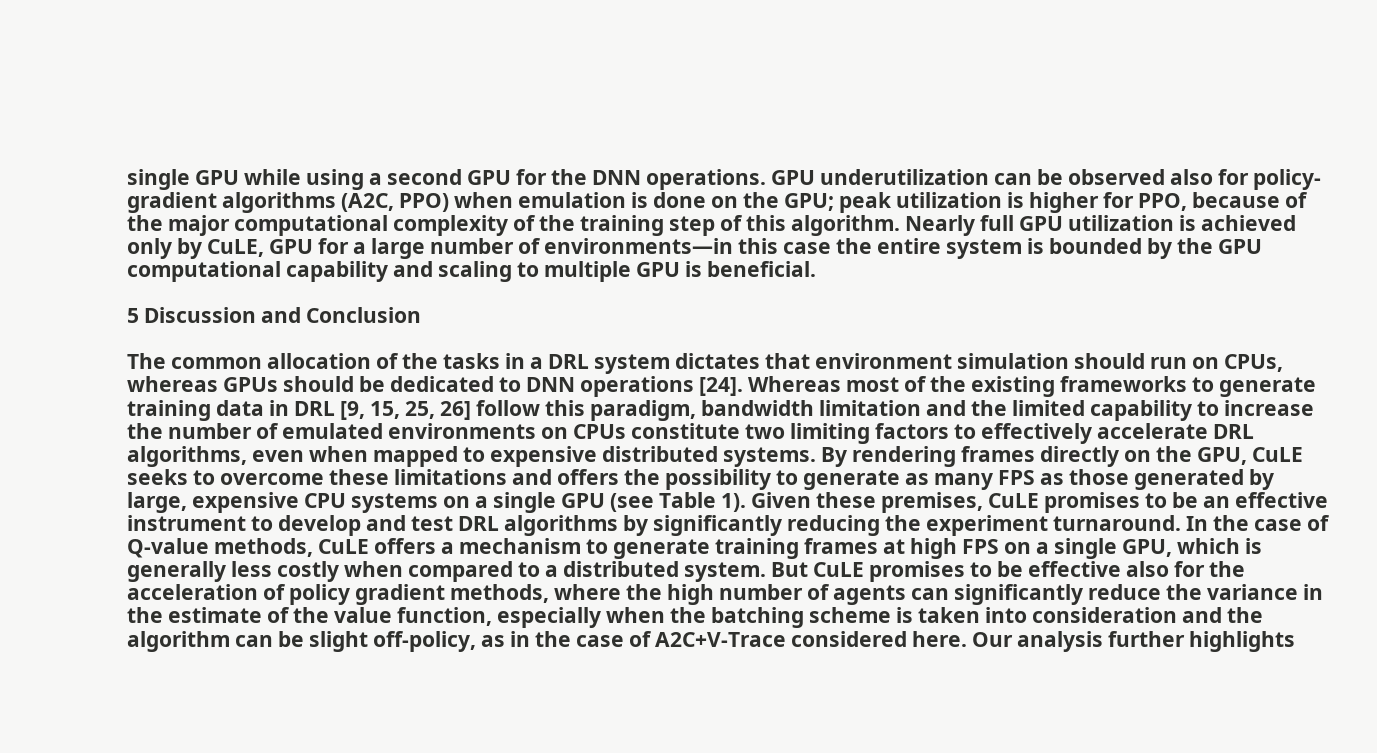single GPU while using a second GPU for the DNN operations. GPU underutilization can be observed also for policy-gradient algorithms (A2C, PPO) when emulation is done on the GPU; peak utilization is higher for PPO, because of the major computational complexity of the training step of this algorithm. Nearly full GPU utilization is achieved only by CuLE, GPU for a large number of environments—in this case the entire system is bounded by the GPU computational capability and scaling to multiple GPU is beneficial.

5 Discussion and Conclusion

The common allocation of the tasks in a DRL system dictates that environment simulation should run on CPUs, whereas GPUs should be dedicated to DNN operations [24]. Whereas most of the existing frameworks to generate training data in DRL [9, 15, 25, 26] follow this paradigm, bandwidth limitation and the limited capability to increase the number of emulated environments on CPUs constitute two limiting factors to effectively accelerate DRL algorithms, even when mapped to expensive distributed systems. By rendering frames directly on the GPU, CuLE seeks to overcome these limitations and offers the possibility to generate as many FPS as those generated by large, expensive CPU systems on a single GPU (see Table 1). Given these premises, CuLE promises to be an effective instrument to develop and test DRL algorithms by significantly reducing the experiment turnaround. In the case of Q-value methods, CuLE offers a mechanism to generate training frames at high FPS on a single GPU, which is generally less costly when compared to a distributed system. But CuLE promises to be effective also for the acceleration of policy gradient methods, where the high number of agents can significantly reduce the variance in the estimate of the value function, especially when the batching scheme is taken into consideration and the algorithm can be slight off-policy, as in the case of A2C+V-Trace considered here. Our analysis further highlights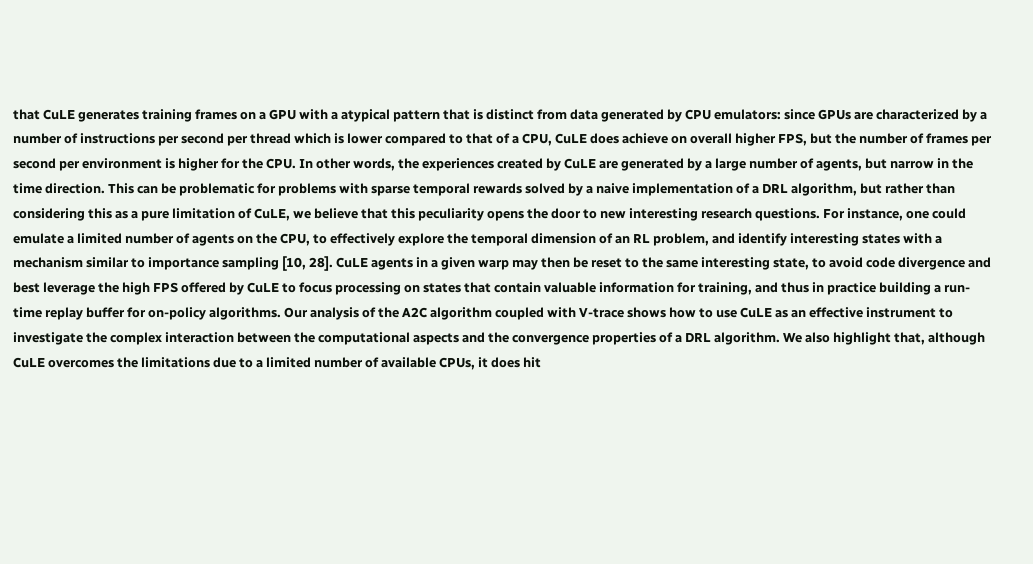that CuLE generates training frames on a GPU with a atypical pattern that is distinct from data generated by CPU emulators: since GPUs are characterized by a number of instructions per second per thread which is lower compared to that of a CPU, CuLE does achieve on overall higher FPS, but the number of frames per second per environment is higher for the CPU. In other words, the experiences created by CuLE are generated by a large number of agents, but narrow in the time direction. This can be problematic for problems with sparse temporal rewards solved by a naive implementation of a DRL algorithm, but rather than considering this as a pure limitation of CuLE, we believe that this peculiarity opens the door to new interesting research questions. For instance, one could emulate a limited number of agents on the CPU, to effectively explore the temporal dimension of an RL problem, and identify interesting states with a mechanism similar to importance sampling [10, 28]. CuLE agents in a given warp may then be reset to the same interesting state, to avoid code divergence and best leverage the high FPS offered by CuLE to focus processing on states that contain valuable information for training, and thus in practice building a run-time replay buffer for on-policy algorithms. Our analysis of the A2C algorithm coupled with V-trace shows how to use CuLE as an effective instrument to investigate the complex interaction between the computational aspects and the convergence properties of a DRL algorithm. We also highlight that, although CuLE overcomes the limitations due to a limited number of available CPUs, it does hit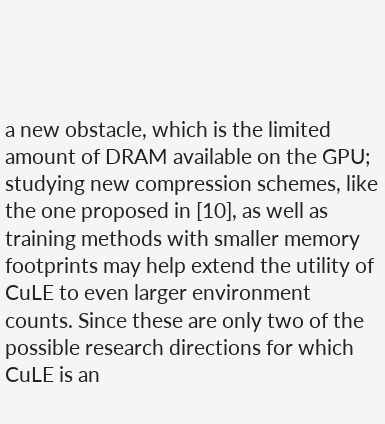a new obstacle, which is the limited amount of DRAM available on the GPU; studying new compression schemes, like the one proposed in [10], as well as training methods with smaller memory footprints may help extend the utility of CuLE to even larger environment counts. Since these are only two of the possible research directions for which CuLE is an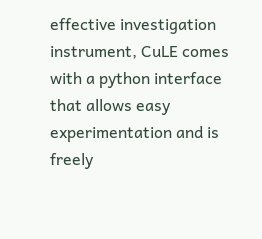effective investigation instrument, CuLE comes with a python interface that allows easy experimentation and is freely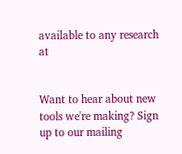available to any research at


Want to hear about new tools we're making? Sign up to our mailing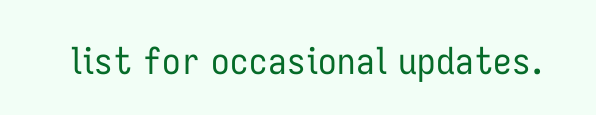list for occasional updates.